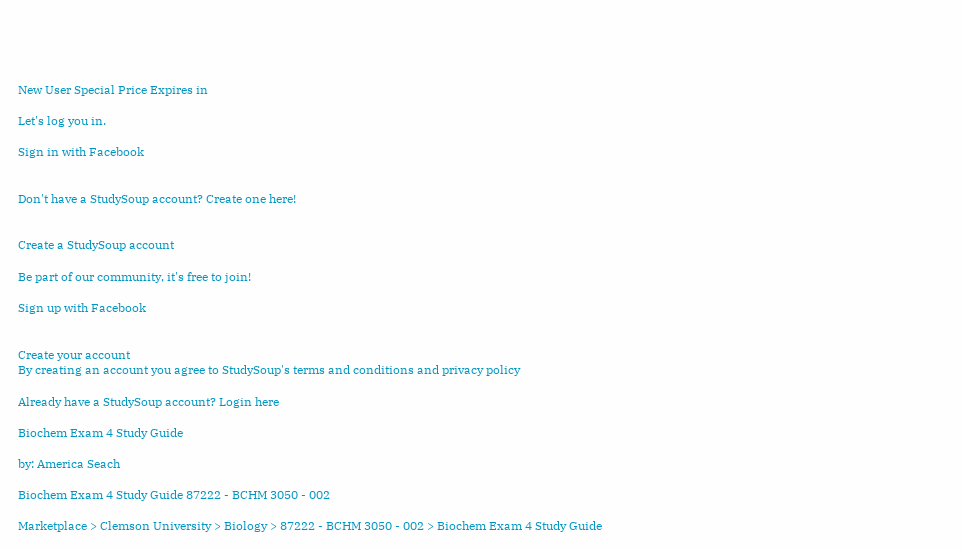New User Special Price Expires in

Let's log you in.

Sign in with Facebook


Don't have a StudySoup account? Create one here!


Create a StudySoup account

Be part of our community, it's free to join!

Sign up with Facebook


Create your account
By creating an account you agree to StudySoup's terms and conditions and privacy policy

Already have a StudySoup account? Login here

Biochem Exam 4 Study Guide

by: America Seach

Biochem Exam 4 Study Guide 87222 - BCHM 3050 - 002

Marketplace > Clemson University > Biology > 87222 - BCHM 3050 - 002 > Biochem Exam 4 Study Guide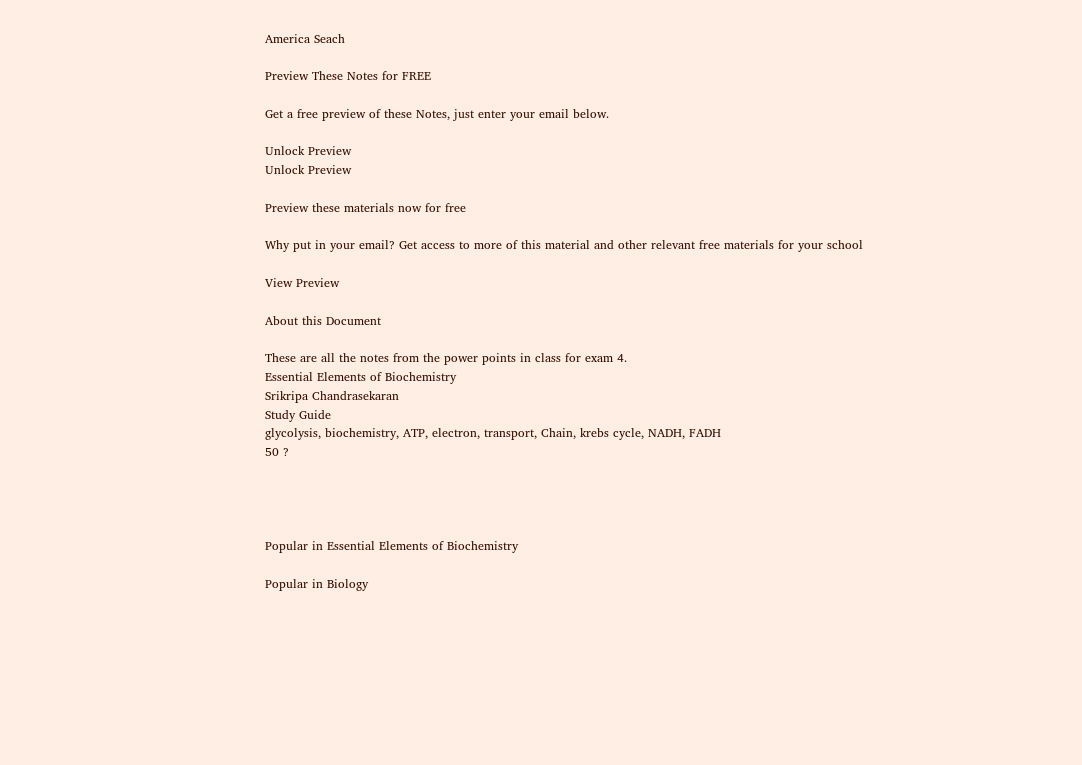America Seach

Preview These Notes for FREE

Get a free preview of these Notes, just enter your email below.

Unlock Preview
Unlock Preview

Preview these materials now for free

Why put in your email? Get access to more of this material and other relevant free materials for your school

View Preview

About this Document

These are all the notes from the power points in class for exam 4.
Essential Elements of Biochemistry
Srikripa Chandrasekaran
Study Guide
glycolysis, biochemistry, ATP, electron, transport, Chain, krebs cycle, NADH, FADH
50 ?




Popular in Essential Elements of Biochemistry

Popular in Biology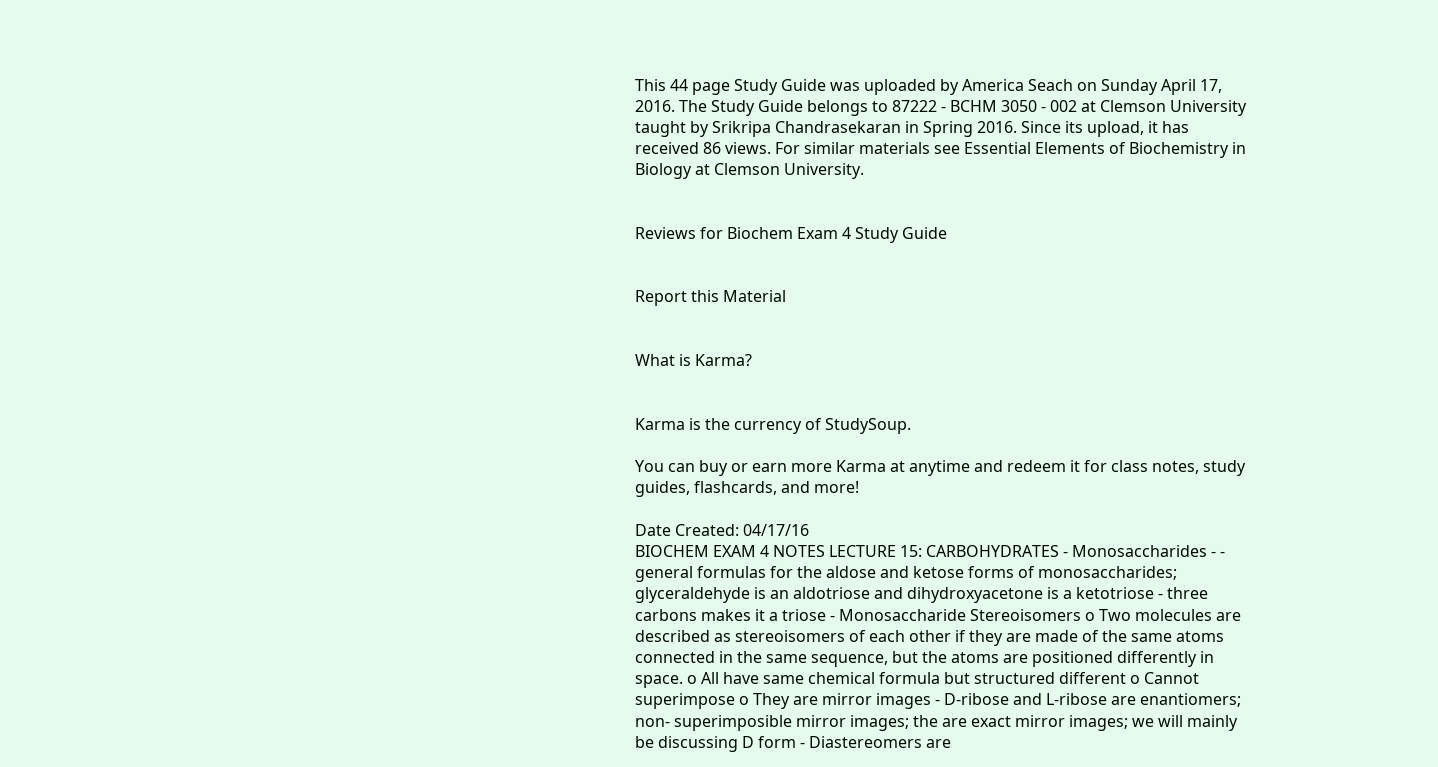This 44 page Study Guide was uploaded by America Seach on Sunday April 17, 2016. The Study Guide belongs to 87222 - BCHM 3050 - 002 at Clemson University taught by Srikripa Chandrasekaran in Spring 2016. Since its upload, it has received 86 views. For similar materials see Essential Elements of Biochemistry in Biology at Clemson University.


Reviews for Biochem Exam 4 Study Guide


Report this Material


What is Karma?


Karma is the currency of StudySoup.

You can buy or earn more Karma at anytime and redeem it for class notes, study guides, flashcards, and more!

Date Created: 04/17/16
BIOCHEM EXAM 4 NOTES LECTURE 15: CARBOHYDRATES - Monosaccharides - - general formulas for the aldose and ketose forms of monosaccharides; glyceraldehyde is an aldotriose and dihydroxyacetone is a ketotriose - three carbons makes it a triose - Monosaccharide Stereoisomers o Two molecules are described as stereoisomers of each other if they are made of the same atoms connected in the same sequence, but the atoms are positioned differently in space. o All have same chemical formula but structured different o Cannot superimpose o They are mirror images - D-ribose and L-ribose are enantiomers; non- superimposible mirror images; the are exact mirror images; we will mainly be discussing D form - Diastereomers are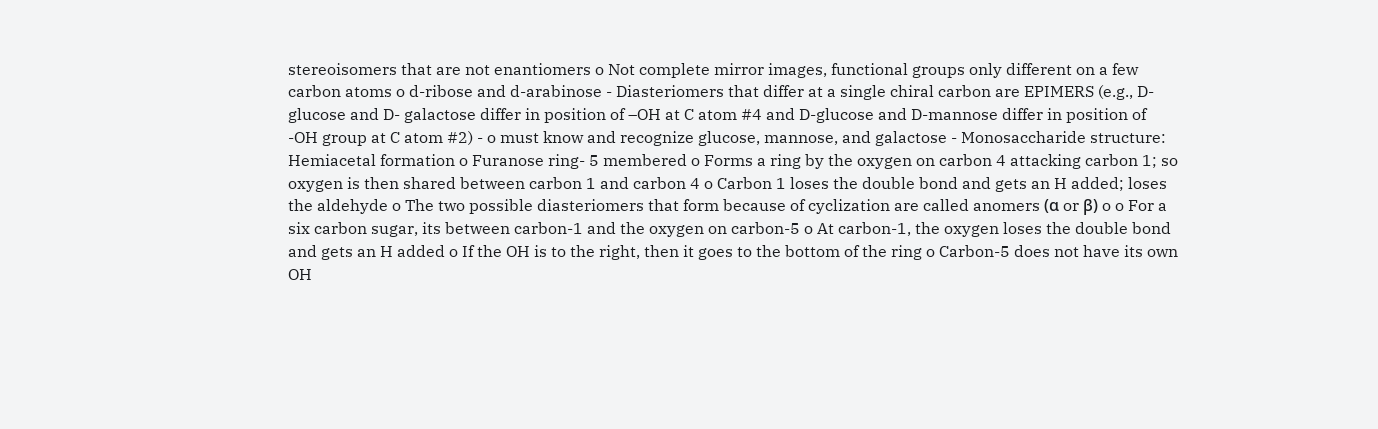stereoisomers that are not enantiomers o Not complete mirror images, functional groups only different on a few carbon atoms o d-ribose and d-arabinose - Diasteriomers that differ at a single chiral carbon are EPIMERS (e.g., D-glucose and D- galactose differ in position of –OH at C atom #4 and D-glucose and D-mannose differ in position of -OH group at C atom #2) - o must know and recognize glucose, mannose, and galactose - Monosaccharide structure: Hemiacetal formation o Furanose ring- 5 membered o Forms a ring by the oxygen on carbon 4 attacking carbon 1; so oxygen is then shared between carbon 1 and carbon 4 o Carbon 1 loses the double bond and gets an H added; loses the aldehyde o The two possible diasteriomers that form because of cyclization are called anomers (α or β) o o For a six carbon sugar, its between carbon-1 and the oxygen on carbon-5 o At carbon-1, the oxygen loses the double bond and gets an H added o If the OH is to the right, then it goes to the bottom of the ring o Carbon-5 does not have its own OH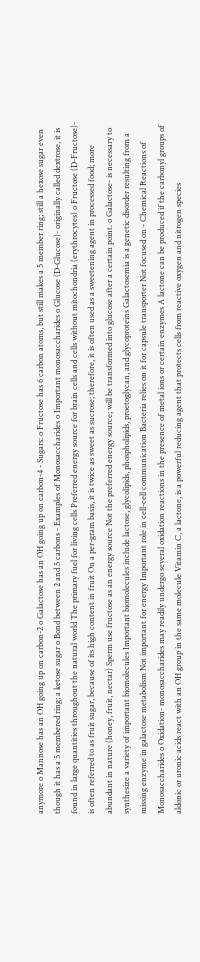anymore o Mannose has an OH going up on carbon-2 o Galactose has an OH going up on carbon-4 - Sugars: o Fructose has 6 carbon atoms, but still makes a 5 member ring; still a hexose sugar even though it has a 5 membered ring; a ketose sugar o Bond between 2 and 5 carbons - Examples of Monosaccharides o Important monosaccharides o Glucose (D-Glucose)- originally called dextrose, it is found in large quantities throughout the natural world The primary fuel for living cells Preferred energy source for brain cells and cells without mitochondria (erythrocytes) o Fructose (D-Fructose)- is often referred to as fruit sugar, because of its high content in fruit On a per-gram basis, it is twice as sweet as sucrose; therefore, it is often used as a sweetening agent in processed food; more abundant in nature (honey, fruit, nectar) Sperm use fructose as an energy source Not the preferred energy source; will be transformed into glucose after a certain point. o Galactose- is necessary to synthesize a variety of important biomolecules Important biomolecules include lactose, glycolipids, phospholipids, proetoglycan, and glycoproteins Galactosemia is a genetic disorder resulting from a missing enzyme in galactose metabolism Not important for energy Important role in cell-cell communication Bacteria relies on it for capsule transporter Not focused on - Chemical Reactions of Monosaccharides o Oxidation- monosaccharides may readily undergo several oxidation reactions in the presence of metal ions or certain enzymes A lactone can be produced if the carbonyl groups of aldonic or uronic acids react with an OH group in the same molecule Vitamin C, a lactone, is a powerful reducing agent that protects cells from reactive oxygen and nitrogen species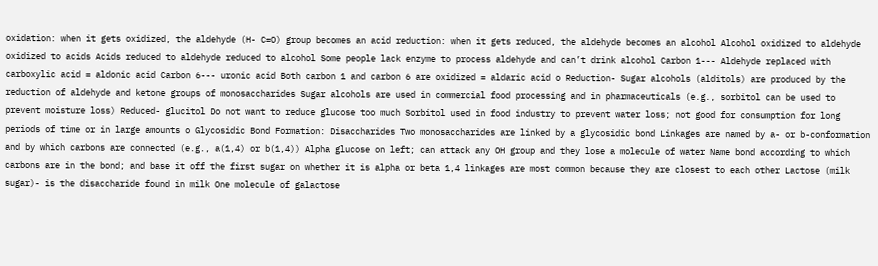oxidation: when it gets oxidized, the aldehyde (H- C=O) group becomes an acid reduction: when it gets reduced, the aldehyde becomes an alcohol Alcohol oxidized to aldehyde oxidized to acids Acids reduced to aldehyde reduced to alcohol Some people lack enzyme to process aldehyde and can’t drink alcohol Carbon 1--- Aldehyde replaced with carboxylic acid = aldonic acid Carbon 6--- uronic acid Both carbon 1 and carbon 6 are oxidized = aldaric acid o Reduction- Sugar alcohols (alditols) are produced by the reduction of aldehyde and ketone groups of monosaccharides Sugar alcohols are used in commercial food processing and in pharmaceuticals (e.g., sorbitol can be used to prevent moisture loss) Reduced- glucitol Do not want to reduce glucose too much Sorbitol used in food industry to prevent water loss; not good for consumption for long periods of time or in large amounts o Glycosidic Bond Formation: Disaccharides Two monosaccharides are linked by a glycosidic bond Linkages are named by a- or b-conformation and by which carbons are connected (e.g., a(1,4) or b(1,4)) Alpha glucose on left; can attack any OH group and they lose a molecule of water Name bond according to which carbons are in the bond; and base it off the first sugar on whether it is alpha or beta 1,4 linkages are most common because they are closest to each other Lactose (milk sugar)- is the disaccharide found in milk One molecule of galactose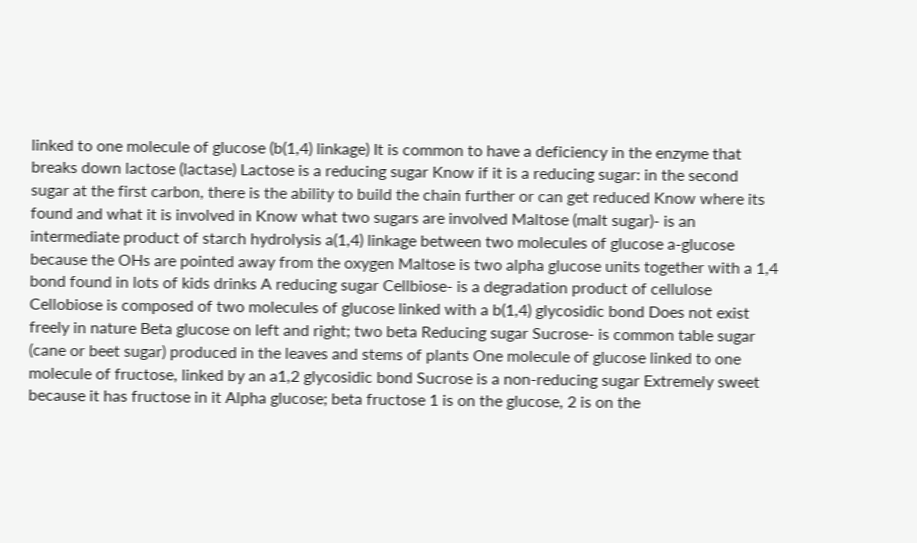linked to one molecule of glucose (b(1,4) linkage) It is common to have a deficiency in the enzyme that breaks down lactose (lactase) Lactose is a reducing sugar Know if it is a reducing sugar: in the second sugar at the first carbon, there is the ability to build the chain further or can get reduced Know where its found and what it is involved in Know what two sugars are involved Maltose (malt sugar)- is an intermediate product of starch hydrolysis a(1,4) linkage between two molecules of glucose a-glucose because the OHs are pointed away from the oxygen Maltose is two alpha glucose units together with a 1,4 bond found in lots of kids drinks A reducing sugar Cellbiose- is a degradation product of cellulose Cellobiose is composed of two molecules of glucose linked with a b(1,4) glycosidic bond Does not exist freely in nature Beta glucose on left and right; two beta Reducing sugar Sucrose- is common table sugar (cane or beet sugar) produced in the leaves and stems of plants One molecule of glucose linked to one molecule of fructose, linked by an a1,2 glycosidic bond Sucrose is a non-reducing sugar Extremely sweet because it has fructose in it Alpha glucose; beta fructose 1 is on the glucose, 2 is on the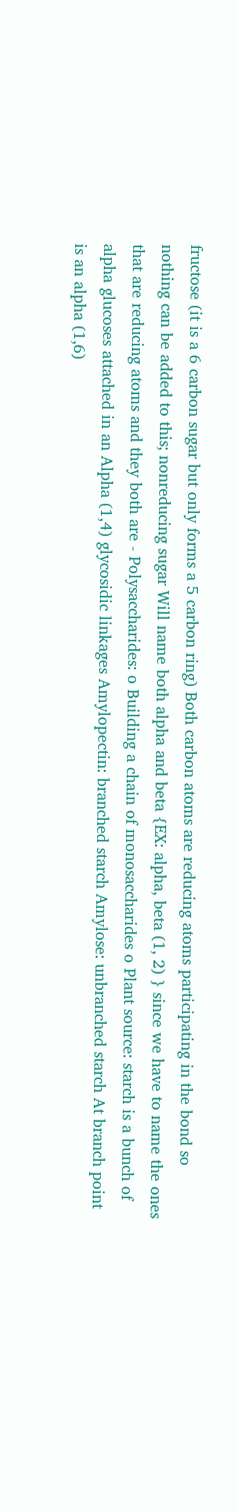fructose (it is a 6 carbon sugar but only forms a 5 carbon ring) Both carbon atoms are reducing atoms participating in the bond so nothing can be added to this; nonreducing sugar Will name both alpha and beta {EX: alpha, beta (1, 2) } since we have to name the ones that are reducing atoms and they both are - Polysaccharides: o Building a chain of monosaccharides o Plant source: starch is a bunch of alpha glucoses attached in an Alpha (1,4) glycosidic linkages Amylopectin: branched starch Amylose: unbranched starch At branch point is an alpha (1,6)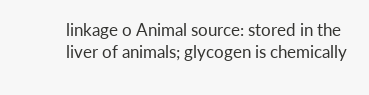linkage o Animal source: stored in the liver of animals; glycogen is chemically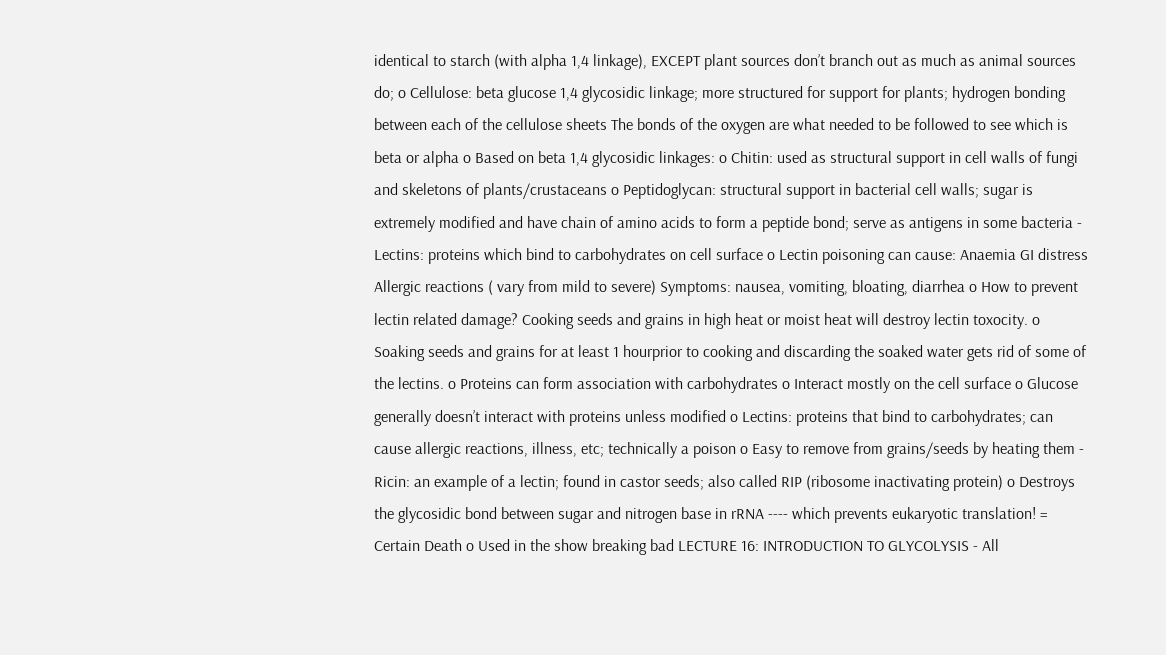identical to starch (with alpha 1,4 linkage), EXCEPT plant sources don’t branch out as much as animal sources do; o Cellulose: beta glucose 1,4 glycosidic linkage; more structured for support for plants; hydrogen bonding between each of the cellulose sheets The bonds of the oxygen are what needed to be followed to see which is beta or alpha o Based on beta 1,4 glycosidic linkages: o Chitin: used as structural support in cell walls of fungi and skeletons of plants/crustaceans o Peptidoglycan: structural support in bacterial cell walls; sugar is extremely modified and have chain of amino acids to form a peptide bond; serve as antigens in some bacteria - Lectins: proteins which bind to carbohydrates on cell surface o Lectin poisoning can cause: Anaemia GI distress Allergic reactions ( vary from mild to severe) Symptoms: nausea, vomiting, bloating, diarrhea o How to prevent lectin related damage? Cooking seeds and grains in high heat or moist heat will destroy lectin toxocity. o Soaking seeds and grains for at least 1 hourprior to cooking and discarding the soaked water gets rid of some of the lectins. o Proteins can form association with carbohydrates o Interact mostly on the cell surface o Glucose generally doesn’t interact with proteins unless modified o Lectins: proteins that bind to carbohydrates; can cause allergic reactions, illness, etc; technically a poison o Easy to remove from grains/seeds by heating them - Ricin: an example of a lectin; found in castor seeds; also called RIP (ribosome inactivating protein) o Destroys the glycosidic bond between sugar and nitrogen base in rRNA ---- which prevents eukaryotic translation! = Certain Death o Used in the show breaking bad LECTURE 16: INTRODUCTION TO GLYCOLYSIS - All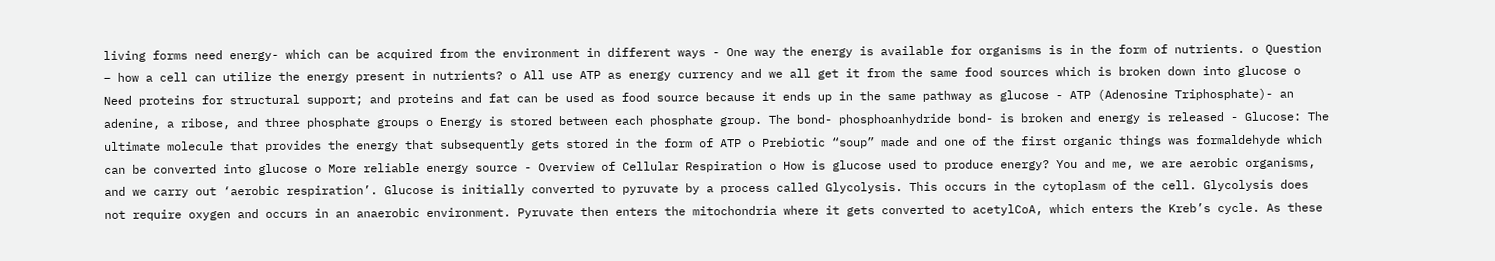living forms need energy- which can be acquired from the environment in different ways - One way the energy is available for organisms is in the form of nutrients. o Question – how a cell can utilize the energy present in nutrients? o All use ATP as energy currency and we all get it from the same food sources which is broken down into glucose o Need proteins for structural support; and proteins and fat can be used as food source because it ends up in the same pathway as glucose - ATP (Adenosine Triphosphate)- an adenine, a ribose, and three phosphate groups o Energy is stored between each phosphate group. The bond- phosphoanhydride bond- is broken and energy is released - Glucose: The ultimate molecule that provides the energy that subsequently gets stored in the form of ATP o Prebiotic “soup” made and one of the first organic things was formaldehyde which can be converted into glucose o More reliable energy source - Overview of Cellular Respiration o How is glucose used to produce energy? You and me, we are aerobic organisms, and we carry out ‘aerobic respiration’. Glucose is initially converted to pyruvate by a process called Glycolysis. This occurs in the cytoplasm of the cell. Glycolysis does not require oxygen and occurs in an anaerobic environment. Pyruvate then enters the mitochondria where it gets converted to acetylCoA, which enters the Kreb’s cycle. As these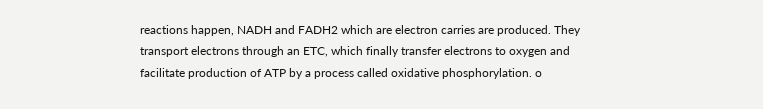reactions happen, NADH and FADH2 which are electron carries are produced. They transport electrons through an ETC, which finally transfer electrons to oxygen and facilitate production of ATP by a process called oxidative phosphorylation. o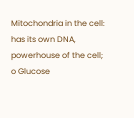Mitochondria in the cell: has its own DNA, powerhouse of the cell; o Glucose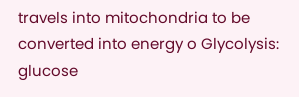travels into mitochondria to be converted into energy o Glycolysis: glucose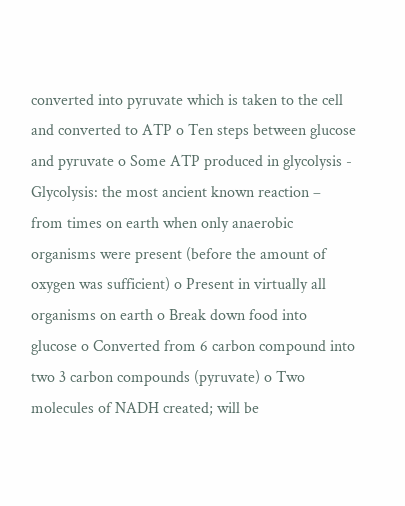converted into pyruvate which is taken to the cell and converted to ATP o Ten steps between glucose and pyruvate o Some ATP produced in glycolysis - Glycolysis: the most ancient known reaction – from times on earth when only anaerobic organisms were present (before the amount of oxygen was sufficient) o Present in virtually all organisms on earth o Break down food into glucose o Converted from 6 carbon compound into two 3 carbon compounds (pyruvate) o Two molecules of NADH created; will be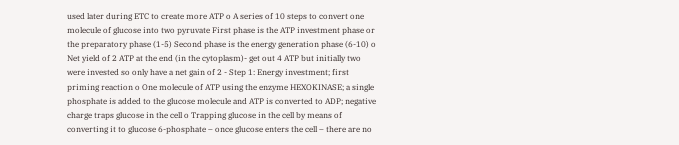used later during ETC to create more ATP o A series of 10 steps to convert one molecule of glucose into two pyruvate First phase is the ATP investment phase or the preparatory phase (1-5) Second phase is the energy generation phase (6-10) o Net yield of 2 ATP at the end (in the cytoplasm)- get out 4 ATP but initially two were invested so only have a net gain of 2 - Step 1: Energy investment; first priming reaction o One molecule of ATP using the enzyme HEXOKINASE; a single phosphate is added to the glucose molecule and ATP is converted to ADP; negative charge traps glucose in the cell o Trapping glucose in the cell by means of converting it to glucose 6-phosphate – once glucose enters the cell – there are no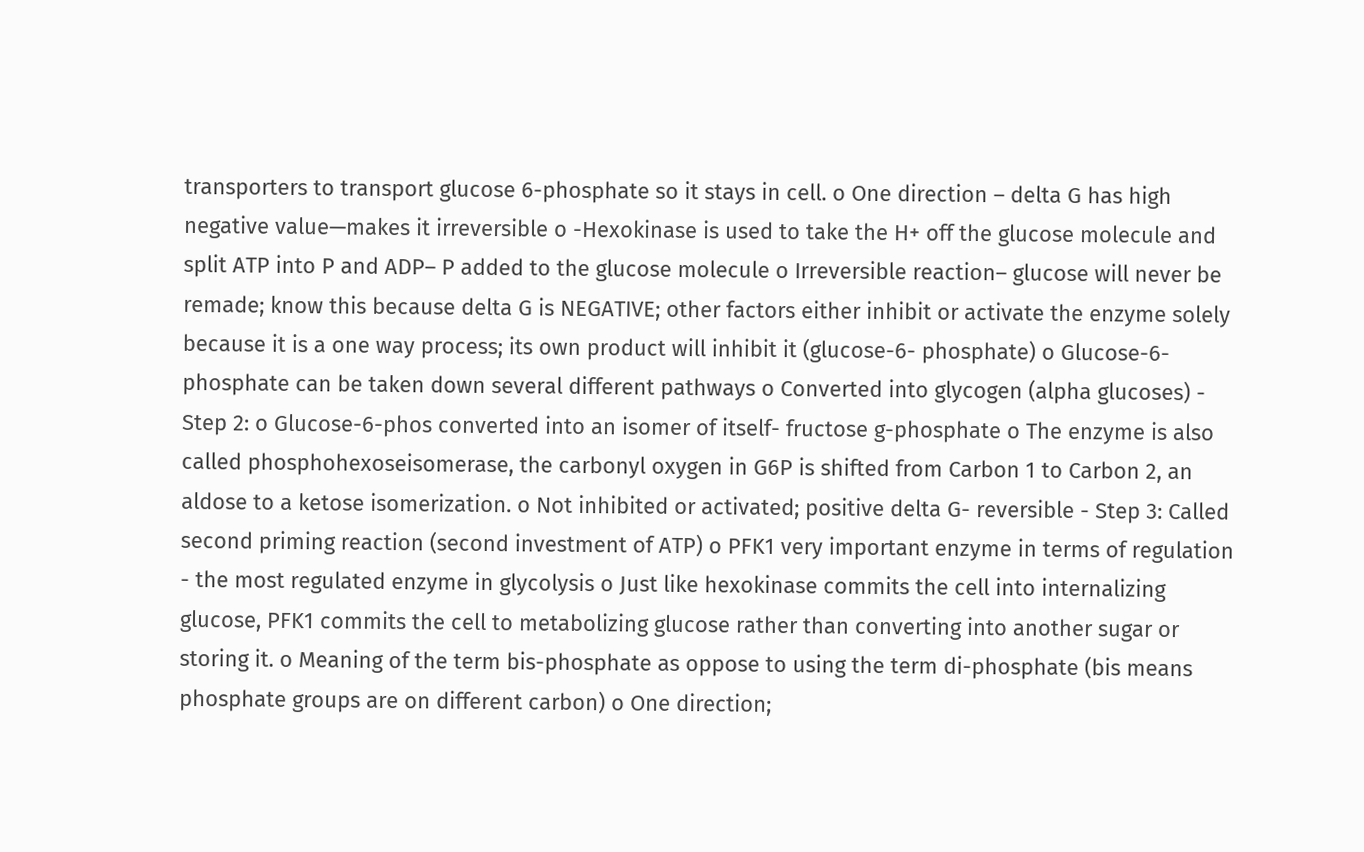transporters to transport glucose 6-phosphate so it stays in cell. o One direction – delta G has high negative value—makes it irreversible o -Hexokinase is used to take the H+ off the glucose molecule and split ATP into P and ADP– P added to the glucose molecule o Irreversible reaction– glucose will never be remade; know this because delta G is NEGATIVE; other factors either inhibit or activate the enzyme solely because it is a one way process; its own product will inhibit it (glucose-6- phosphate) o Glucose-6-phosphate can be taken down several different pathways o Converted into glycogen (alpha glucoses) - Step 2: o Glucose-6-phos converted into an isomer of itself- fructose g-phosphate o The enzyme is also called phosphohexoseisomerase, the carbonyl oxygen in G6P is shifted from Carbon 1 to Carbon 2, an aldose to a ketose isomerization. o Not inhibited or activated; positive delta G- reversible - Step 3: Called second priming reaction (second investment of ATP) o PFK1 very important enzyme in terms of regulation - the most regulated enzyme in glycolysis o Just like hexokinase commits the cell into internalizing glucose, PFK1 commits the cell to metabolizing glucose rather than converting into another sugar or storing it. o Meaning of the term bis-phosphate as oppose to using the term di-phosphate (bis means phosphate groups are on different carbon) o One direction;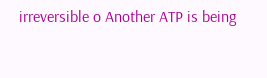irreversible o Another ATP is being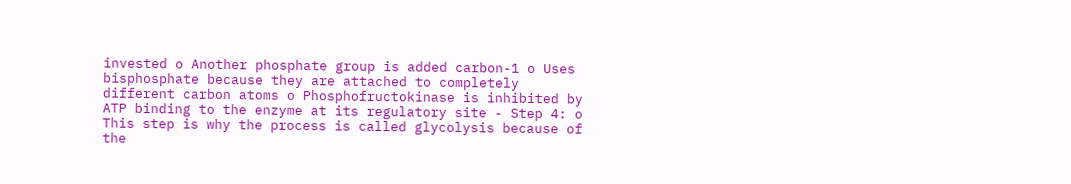invested o Another phosphate group is added carbon-1 o Uses bisphosphate because they are attached to completely different carbon atoms o Phosphofructokinase is inhibited by ATP binding to the enzyme at its regulatory site - Step 4: o This step is why the process is called glycolysis because of the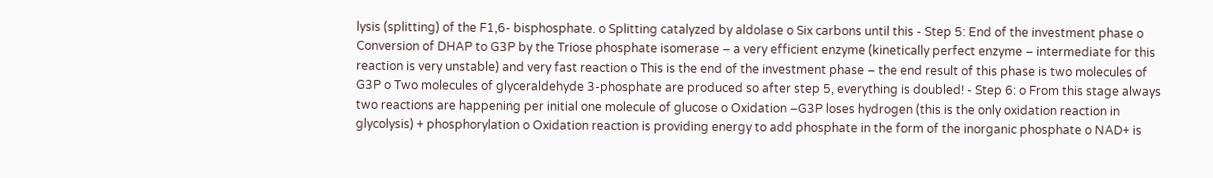lysis (splitting) of the F1,6- bisphosphate. o Splitting catalyzed by aldolase o Six carbons until this - Step 5: End of the investment phase o Conversion of DHAP to G3P by the Triose phosphate isomerase – a very efficient enzyme (kinetically perfect enzyme – intermediate for this reaction is very unstable) and very fast reaction o This is the end of the investment phase – the end result of this phase is two molecules of G3P o Two molecules of glyceraldehyde 3-phosphate are produced so after step 5, everything is doubled! - Step 6: o From this stage always two reactions are happening per initial one molecule of glucose o Oxidation –G3P loses hydrogen (this is the only oxidation reaction in glycolysis) + phosphorylation o Oxidation reaction is providing energy to add phosphate in the form of the inorganic phosphate o NAD+ is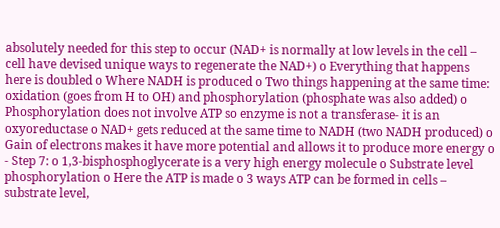absolutely needed for this step to occur (NAD+ is normally at low levels in the cell – cell have devised unique ways to regenerate the NAD+) o Everything that happens here is doubled o Where NADH is produced o Two things happening at the same time: oxidation (goes from H to OH) and phosphorylation (phosphate was also added) o Phosphorylation does not involve ATP so enzyme is not a transferase- it is an oxyoreductase o NAD+ gets reduced at the same time to NADH (two NADH produced) o Gain of electrons makes it have more potential and allows it to produce more energy o - Step 7: o 1,3-bisphosphoglycerate is a very high energy molecule o Substrate level phosphorylation o Here the ATP is made o 3 ways ATP can be formed in cells – substrate level,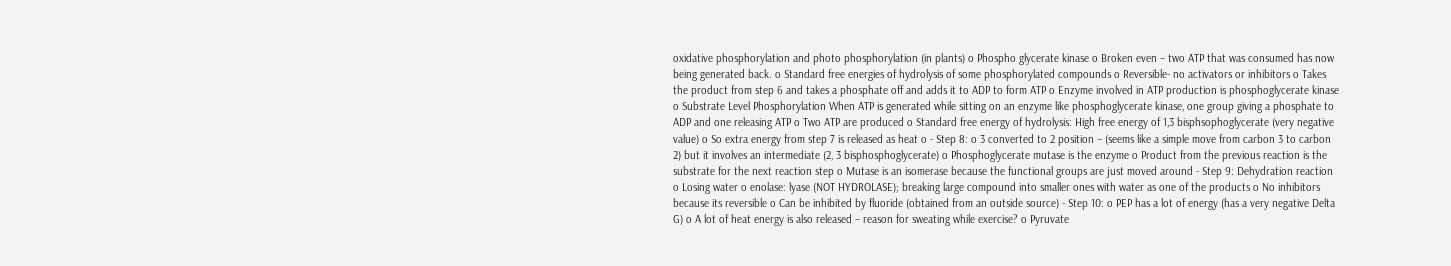oxidative phosphorylation and photo phosphorylation (in plants) o Phospho glycerate kinase o Broken even – two ATP that was consumed has now being generated back. o Standard free energies of hydrolysis of some phosphorylated compounds o Reversible- no activators or inhibitors o Takes the product from step 6 and takes a phosphate off and adds it to ADP to form ATP o Enzyme involved in ATP production is phosphoglycerate kinase o Substrate Level Phosphorylation When ATP is generated while sitting on an enzyme like phosphoglycerate kinase, one group giving a phosphate to ADP and one releasing ATP o Two ATP are produced o Standard free energy of hydrolysis: High free energy of 1,3 bisphsophoglycerate (very negative value) o So extra energy from step 7 is released as heat o - Step 8: o 3 converted to 2 position – (seems like a simple move from carbon 3 to carbon 2) but it involves an intermediate (2, 3 bisphosphoglycerate) o Phosphoglycerate mutase is the enzyme o Product from the previous reaction is the substrate for the next reaction step o Mutase is an isomerase because the functional groups are just moved around - Step 9: Dehydration reaction o Losing water o enolase: lyase (NOT HYDROLASE); breaking large compound into smaller ones with water as one of the products o No inhibitors because its reversible o Can be inhibited by fluoride (obtained from an outside source) - Step 10: o PEP has a lot of energy (has a very negative Delta G) o A lot of heat energy is also released – reason for sweating while exercise? o Pyruvate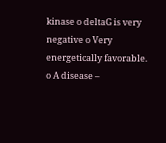kinase o deltaG is very negative o Very energetically favorable. o A disease –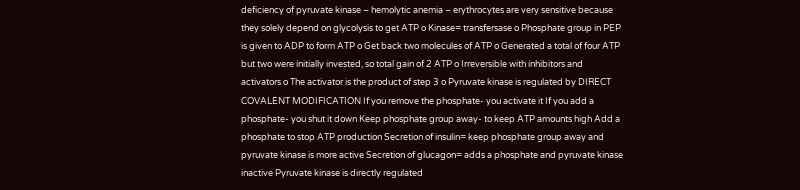deficiency of pyruvate kinase – hemolytic anemia – erythrocytes are very sensitive because they solely depend on glycolysis to get ATP o Kinase= transfersase o Phosphate group in PEP is given to ADP to form ATP o Get back two molecules of ATP o Generated a total of four ATP but two were initially invested, so total gain of 2 ATP o Irreversible with inhibitors and activators o The activator is the product of step 3 o Pyruvate kinase is regulated by DIRECT COVALENT MODIFICATION If you remove the phosphate- you activate it If you add a phosphate- you shut it down Keep phosphate group away- to keep ATP amounts high Add a phosphate to stop ATP production Secretion of insulin= keep phosphate group away and pyruvate kinase is more active Secretion of glucagon= adds a phosphate and pyruvate kinase inactive Pyruvate kinase is directly regulated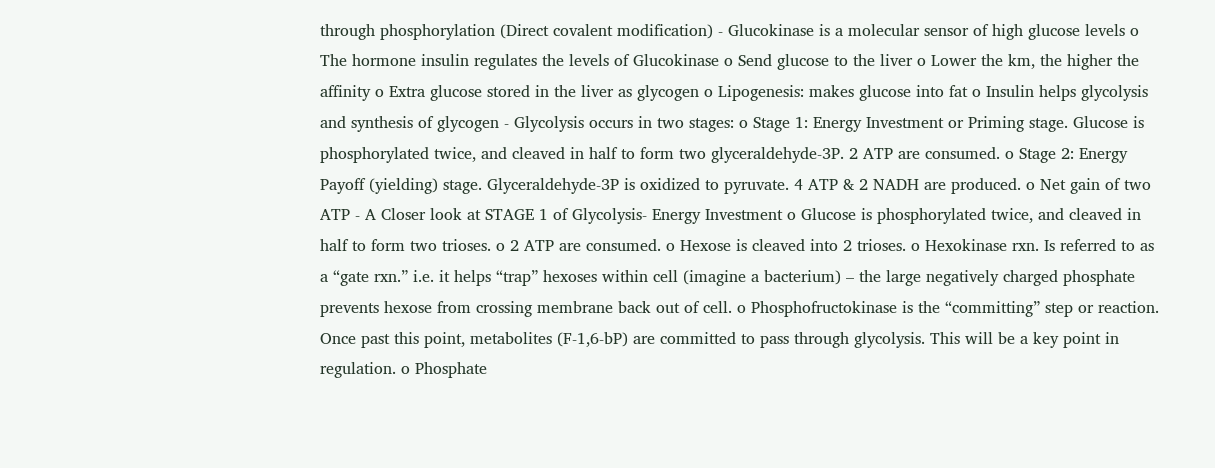through phosphorylation (Direct covalent modification) - Glucokinase is a molecular sensor of high glucose levels o The hormone insulin regulates the levels of Glucokinase o Send glucose to the liver o Lower the km, the higher the affinity o Extra glucose stored in the liver as glycogen o Lipogenesis: makes glucose into fat o Insulin helps glycolysis and synthesis of glycogen - Glycolysis occurs in two stages: o Stage 1: Energy Investment or Priming stage. Glucose is phosphorylated twice, and cleaved in half to form two glyceraldehyde-3P. 2 ATP are consumed. o Stage 2: Energy Payoff (yielding) stage. Glyceraldehyde-3P is oxidized to pyruvate. 4 ATP & 2 NADH are produced. o Net gain of two ATP - A Closer look at STAGE 1 of Glycolysis- Energy Investment o Glucose is phosphorylated twice, and cleaved in half to form two trioses. o 2 ATP are consumed. o Hexose is cleaved into 2 trioses. o Hexokinase rxn. Is referred to as a “gate rxn.” i.e. it helps “trap” hexoses within cell (imagine a bacterium) – the large negatively charged phosphate prevents hexose from crossing membrane back out of cell. o Phosphofructokinase is the “committing” step or reaction. Once past this point, metabolites (F-1,6-bP) are committed to pass through glycolysis. This will be a key point in regulation. o Phosphate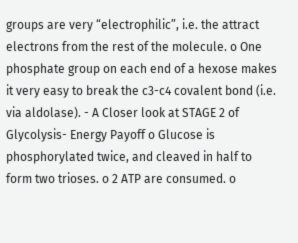groups are very “electrophilic”, i.e. the attract electrons from the rest of the molecule. o One phosphate group on each end of a hexose makes it very easy to break the c3-c4 covalent bond (i.e. via aldolase). - A Closer look at STAGE 2 of Glycolysis- Energy Payoff o Glucose is phosphorylated twice, and cleaved in half to form two trioses. o 2 ATP are consumed. o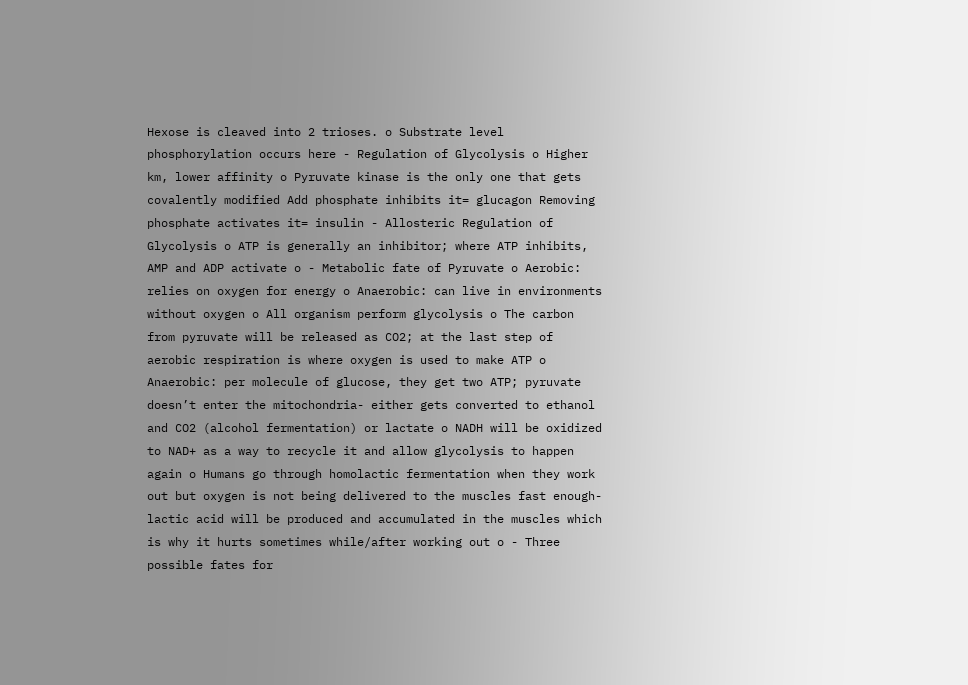Hexose is cleaved into 2 trioses. o Substrate level phosphorylation occurs here - Regulation of Glycolysis o Higher km, lower affinity o Pyruvate kinase is the only one that gets covalently modified Add phosphate inhibits it= glucagon Removing phosphate activates it= insulin - Allosteric Regulation of Glycolysis o ATP is generally an inhibitor; where ATP inhibits, AMP and ADP activate o - Metabolic fate of Pyruvate o Aerobic: relies on oxygen for energy o Anaerobic: can live in environments without oxygen o All organism perform glycolysis o The carbon from pyruvate will be released as CO2; at the last step of aerobic respiration is where oxygen is used to make ATP o Anaerobic: per molecule of glucose, they get two ATP; pyruvate doesn’t enter the mitochondria- either gets converted to ethanol and CO2 (alcohol fermentation) or lactate o NADH will be oxidized to NAD+ as a way to recycle it and allow glycolysis to happen again o Humans go through homolactic fermentation when they work out but oxygen is not being delivered to the muscles fast enough- lactic acid will be produced and accumulated in the muscles which is why it hurts sometimes while/after working out o - Three possible fates for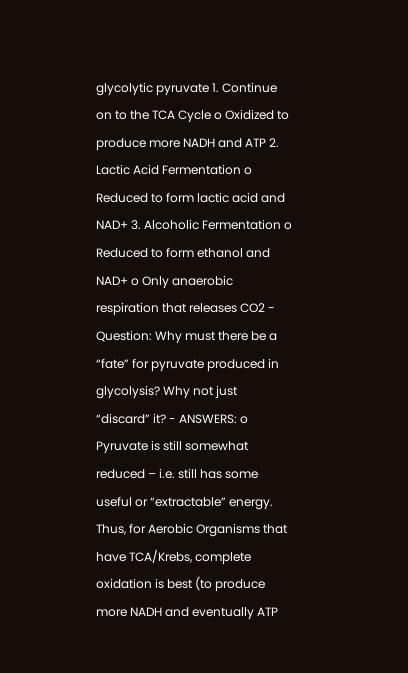glycolytic pyruvate 1. Continue on to the TCA Cycle o Oxidized to produce more NADH and ATP 2. Lactic Acid Fermentation o Reduced to form lactic acid and NAD+ 3. Alcoholic Fermentation o Reduced to form ethanol and NAD+ o Only anaerobic respiration that releases CO2 - Question: Why must there be a “fate” for pyruvate produced in glycolysis? Why not just “discard” it? - ANSWERS: o Pyruvate is still somewhat reduced – i.e. still has some useful or “extractable” energy. Thus, for Aerobic Organisms that have TCA/Krebs, complete oxidation is best (to produce more NADH and eventually ATP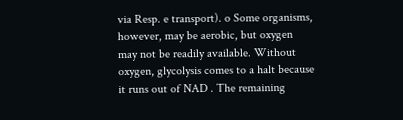via Resp. e transport). o Some organisms, however, may be aerobic, but oxygen may not be readily available. Without oxygen, glycolysis comes to a halt because it runs out of NAD . The remaining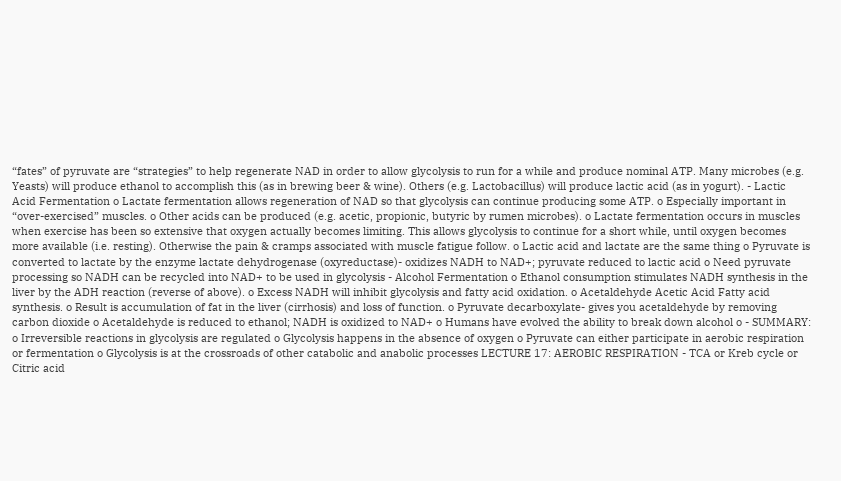“fates” of pyruvate are “strategies” to help regenerate NAD in order to allow glycolysis to run for a while and produce nominal ATP. Many microbes (e.g. Yeasts) will produce ethanol to accomplish this (as in brewing beer & wine). Others (e.g. Lactobacillus) will produce lactic acid (as in yogurt). - Lactic Acid Fermentation o Lactate fermentation allows regeneration of NAD so that glycolysis can continue producing some ATP. o Especially important in “over-exercised” muscles. o Other acids can be produced (e.g. acetic, propionic, butyric by rumen microbes). o Lactate fermentation occurs in muscles when exercise has been so extensive that oxygen actually becomes limiting. This allows glycolysis to continue for a short while, until oxygen becomes more available (i.e. resting). Otherwise the pain & cramps associated with muscle fatigue follow. o Lactic acid and lactate are the same thing o Pyruvate is converted to lactate by the enzyme lactate dehydrogenase (oxyreductase)- oxidizes NADH to NAD+; pyruvate reduced to lactic acid o Need pyruvate processing so NADH can be recycled into NAD+ to be used in glycolysis - Alcohol Fermentation o Ethanol consumption stimulates NADH synthesis in the liver by the ADH reaction (reverse of above). o Excess NADH will inhibit glycolysis and fatty acid oxidation. o Acetaldehyde Acetic Acid Fatty acid synthesis. o Result is accumulation of fat in the liver (cirrhosis) and loss of function. o Pyruvate decarboxylate- gives you acetaldehyde by removing carbon dioxide o Acetaldehyde is reduced to ethanol; NADH is oxidized to NAD+ o Humans have evolved the ability to break down alcohol o - SUMMARY: o Irreversible reactions in glycolysis are regulated o Glycolysis happens in the absence of oxygen o Pyruvate can either participate in aerobic respiration or fermentation o Glycolysis is at the crossroads of other catabolic and anabolic processes LECTURE 17: AEROBIC RESPIRATION - TCA or Kreb cycle or Citric acid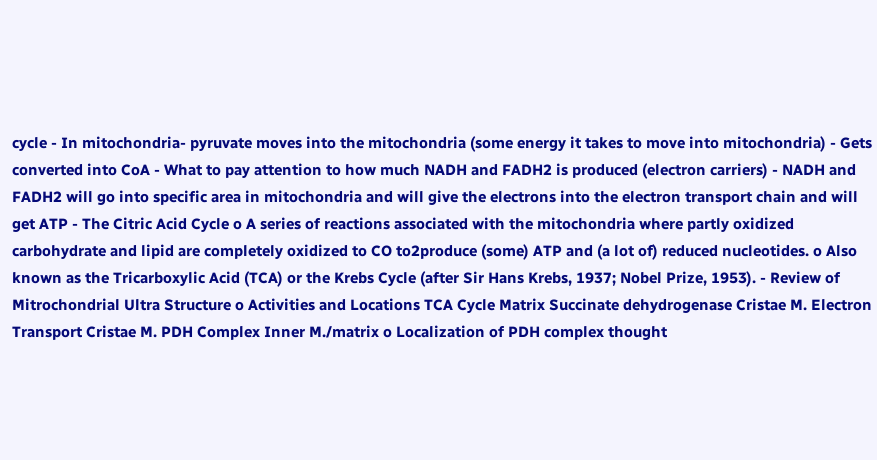cycle - In mitochondria- pyruvate moves into the mitochondria (some energy it takes to move into mitochondria) - Gets converted into CoA - What to pay attention to how much NADH and FADH2 is produced (electron carriers) - NADH and FADH2 will go into specific area in mitochondria and will give the electrons into the electron transport chain and will get ATP - The Citric Acid Cycle o A series of reactions associated with the mitochondria where partly oxidized carbohydrate and lipid are completely oxidized to CO to2produce (some) ATP and (a lot of) reduced nucleotides. o Also known as the Tricarboxylic Acid (TCA) or the Krebs Cycle (after Sir Hans Krebs, 1937; Nobel Prize, 1953). - Review of Mitrochondrial Ultra Structure o Activities and Locations TCA Cycle Matrix Succinate dehydrogenase Cristae M. Electron Transport Cristae M. PDH Complex Inner M./matrix o Localization of PDH complex thought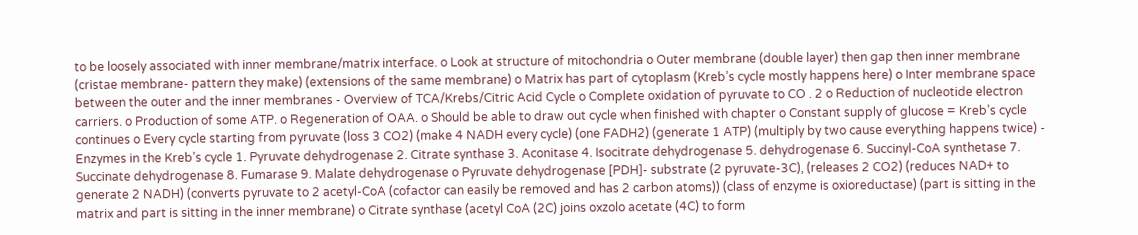to be loosely associated with inner membrane/matrix interface. o Look at structure of mitochondria o Outer membrane (double layer) then gap then inner membrane (cristae membrane- pattern they make) (extensions of the same membrane) o Matrix has part of cytoplasm (Kreb’s cycle mostly happens here) o Inter membrane space between the outer and the inner membranes - Overview of TCA/Krebs/Citric Acid Cycle o Complete oxidation of pyruvate to CO . 2 o Reduction of nucleotide electron carriers. o Production of some ATP. o Regeneration of OAA. o Should be able to draw out cycle when finished with chapter o Constant supply of glucose = Kreb’s cycle continues o Every cycle starting from pyruvate (loss 3 CO2) (make 4 NADH every cycle) (one FADH2) (generate 1 ATP) (multiply by two cause everything happens twice) - Enzymes in the Kreb’s cycle 1. Pyruvate dehydrogenase 2. Citrate synthase 3. Aconitase 4. Isocitrate dehydrogenase 5. dehydrogenase 6. Succinyl-CoA synthetase 7. Succinate dehydrogenase 8. Fumarase 9. Malate dehydrogenase o Pyruvate dehydrogenase [PDH]- substrate (2 pyruvate-3C), (releases 2 CO2) (reduces NAD+ to generate 2 NADH) (converts pyruvate to 2 acetyl-CoA (cofactor can easily be removed and has 2 carbon atoms)) (class of enzyme is oxioreductase) (part is sitting in the matrix and part is sitting in the inner membrane) o Citrate synthase (acetyl CoA (2C) joins oxzolo acetate (4C) to form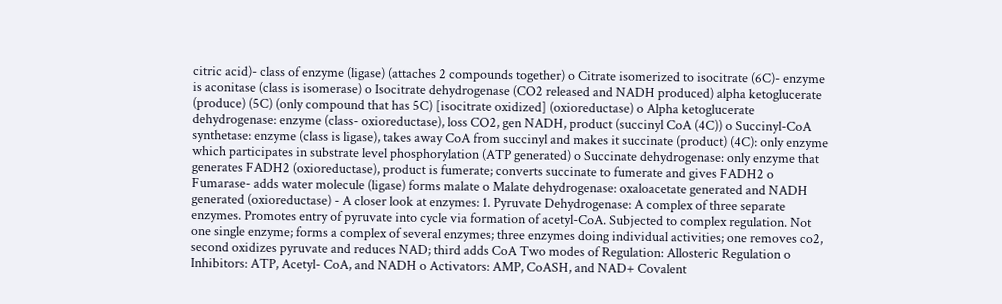citric acid)- class of enzyme (ligase) (attaches 2 compounds together) o Citrate isomerized to isocitrate (6C)- enzyme is aconitase (class is isomerase) o Isocitrate dehydrogenase (CO2 released and NADH produced) alpha ketoglucerate (produce) (5C) (only compound that has 5C) [isocitrate oxidized] (oxioreductase) o Alpha ketoglucerate dehydrogenase: enzyme (class- oxioreductase), loss CO2, gen NADH, product (succinyl CoA (4C)) o Succinyl-CoA synthetase: enzyme (class is ligase), takes away CoA from succinyl and makes it succinate (product) (4C): only enzyme which participates in substrate level phosphorylation (ATP generated) o Succinate dehydrogenase: only enzyme that generates FADH2 (oxioreductase), product is fumerate; converts succinate to fumerate and gives FADH2 o Fumarase- adds water molecule (ligase) forms malate o Malate dehydrogenase: oxaloacetate generated and NADH generated (oxioreductase) - A closer look at enzymes: 1. Pyruvate Dehydrogenase: A complex of three separate enzymes. Promotes entry of pyruvate into cycle via formation of acetyl-CoA. Subjected to complex regulation. Not one single enzyme; forms a complex of several enzymes; three enzymes doing individual activities; one removes co2, second oxidizes pyruvate and reduces NAD; third adds CoA Two modes of Regulation: Allosteric Regulation o Inhibitors: ATP, Acetyl- CoA, and NADH o Activators: AMP, CoASH, and NAD+ Covalent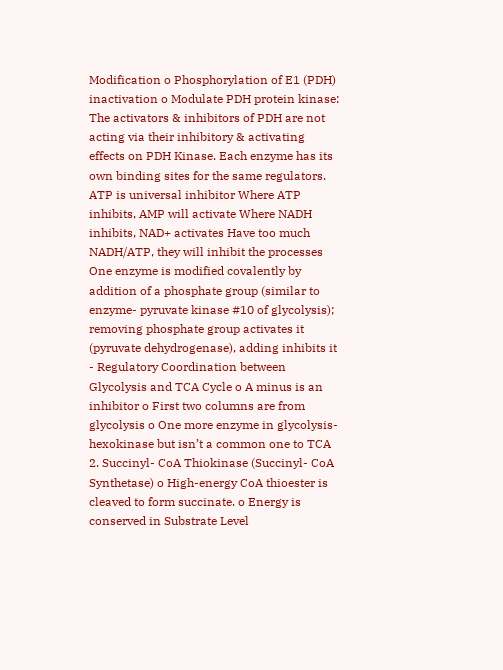Modification o Phosphorylation of E1 (PDH) inactivation o Modulate PDH protein kinase: The activators & inhibitors of PDH are not acting via their inhibitory & activating effects on PDH Kinase. Each enzyme has its own binding sites for the same regulators. ATP is universal inhibitor Where ATP inhibits, AMP will activate Where NADH inhibits, NAD+ activates Have too much NADH/ATP, they will inhibit the processes One enzyme is modified covalently by addition of a phosphate group (similar to enzyme- pyruvate kinase #10 of glycolysis); removing phosphate group activates it (pyruvate dehydrogenase), adding inhibits it - Regulatory Coordination between Glycolysis and TCA Cycle o A minus is an inhibitor o First two columns are from glycolysis o One more enzyme in glycolysis- hexokinase but isn’t a common one to TCA 2. Succinyl- CoA Thiokinase (Succinyl- CoA Synthetase) o High-energy CoA thioester is cleaved to form succinate. o Energy is conserved in Substrate Level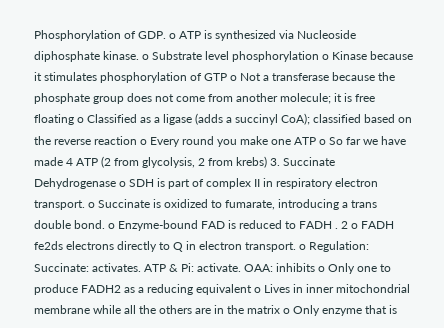Phosphorylation of GDP. o ATP is synthesized via Nucleoside diphosphate kinase. o Substrate level phosphorylation o Kinase because it stimulates phosphorylation of GTP o Not a transferase because the phosphate group does not come from another molecule; it is free floating o Classified as a ligase (adds a succinyl CoA); classified based on the reverse reaction o Every round you make one ATP o So far we have made 4 ATP (2 from glycolysis, 2 from krebs) 3. Succinate Dehydrogenase o SDH is part of complex II in respiratory electron transport. o Succinate is oxidized to fumarate, introducing a trans double bond. o Enzyme-bound FAD is reduced to FADH . 2 o FADH fe2ds electrons directly to Q in electron transport. o Regulation: Succinate: activates. ATP & Pi: activate. OAA: inhibits o Only one to produce FADH2 as a reducing equivalent o Lives in inner mitochondrial membrane while all the others are in the matrix o Only enzyme that is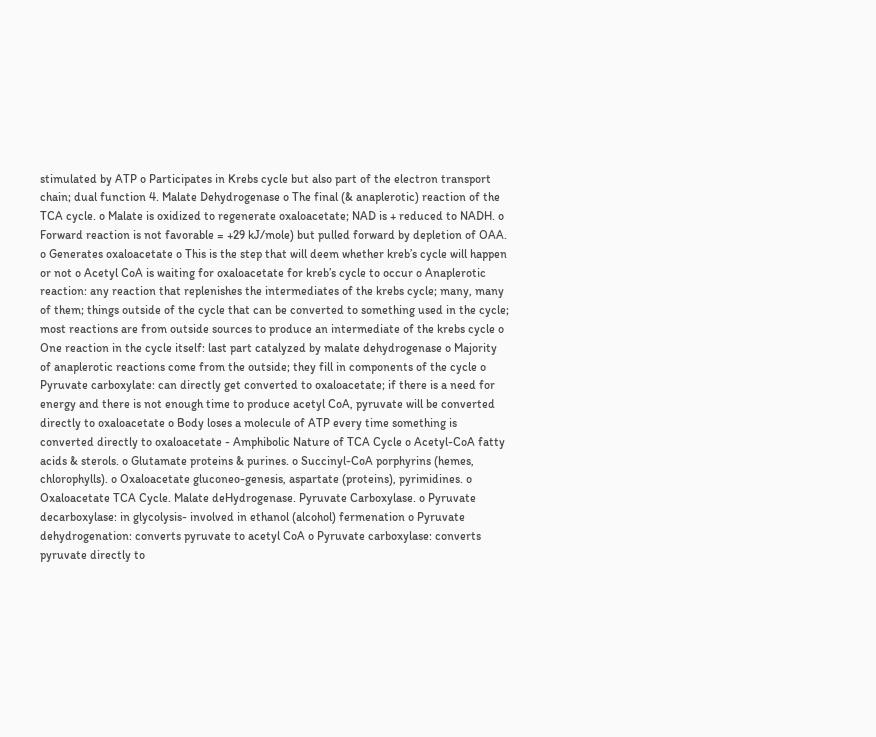stimulated by ATP o Participates in Krebs cycle but also part of the electron transport chain; dual function 4. Malate Dehydrogenase o The final (& anaplerotic) reaction of the TCA cycle. o Malate is oxidized to regenerate oxaloacetate; NAD is + reduced to NADH. o Forward reaction is not favorable = +29 kJ/mole) but pulled forward by depletion of OAA. o Generates oxaloacetate o This is the step that will deem whether kreb’s cycle will happen or not o Acetyl CoA is waiting for oxaloacetate for kreb’s cycle to occur o Anaplerotic reaction: any reaction that replenishes the intermediates of the krebs cycle; many, many of them; things outside of the cycle that can be converted to something used in the cycle; most reactions are from outside sources to produce an intermediate of the krebs cycle o One reaction in the cycle itself: last part catalyzed by malate dehydrogenase o Majority of anaplerotic reactions come from the outside; they fill in components of the cycle o Pyruvate carboxylate: can directly get converted to oxaloacetate; if there is a need for energy and there is not enough time to produce acetyl CoA, pyruvate will be converted directly to oxaloacetate o Body loses a molecule of ATP every time something is converted directly to oxaloacetate - Amphibolic Nature of TCA Cycle o Acetyl-CoA fatty acids & sterols. o Glutamate proteins & purines. o Succinyl-CoA porphyrins (hemes, chlorophylls). o Oxaloacetate gluconeo-genesis, aspartate (proteins), pyrimidines. o Oxaloacetate TCA Cycle. Malate deHydrogenase. Pyruvate Carboxylase. o Pyruvate decarboxylase: in glycolysis- involved in ethanol (alcohol) fermenation o Pyruvate dehydrogenation: converts pyruvate to acetyl CoA o Pyruvate carboxylase: converts pyruvate directly to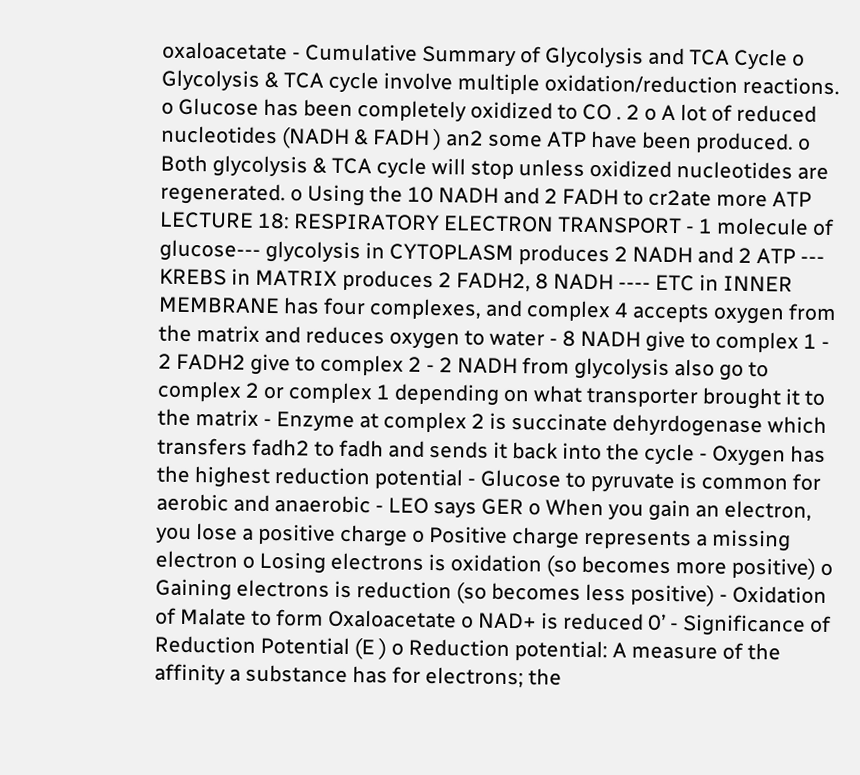oxaloacetate - Cumulative Summary of Glycolysis and TCA Cycle o Glycolysis & TCA cycle involve multiple oxidation/reduction reactions. o Glucose has been completely oxidized to CO . 2 o A lot of reduced nucleotides (NADH & FADH ) an2 some ATP have been produced. o Both glycolysis & TCA cycle will stop unless oxidized nucleotides are regenerated. o Using the 10 NADH and 2 FADH to cr2ate more ATP LECTURE 18: RESPIRATORY ELECTRON TRANSPORT - 1 molecule of glucose--- glycolysis in CYTOPLASM produces 2 NADH and 2 ATP --- KREBS in MATRIX produces 2 FADH2, 8 NADH ---- ETC in INNER MEMBRANE has four complexes, and complex 4 accepts oxygen from the matrix and reduces oxygen to water - 8 NADH give to complex 1 - 2 FADH2 give to complex 2 - 2 NADH from glycolysis also go to complex 2 or complex 1 depending on what transporter brought it to the matrix - Enzyme at complex 2 is succinate dehyrdogenase which transfers fadh2 to fadh and sends it back into the cycle - Oxygen has the highest reduction potential - Glucose to pyruvate is common for aerobic and anaerobic - LEO says GER o When you gain an electron, you lose a positive charge o Positive charge represents a missing electron o Losing electrons is oxidation (so becomes more positive) o Gaining electrons is reduction (so becomes less positive) - Oxidation of Malate to form Oxaloacetate o NAD+ is reduced 0’ - Significance of Reduction Potential (E ) o Reduction potential: A measure of the affinity a substance has for electrons; the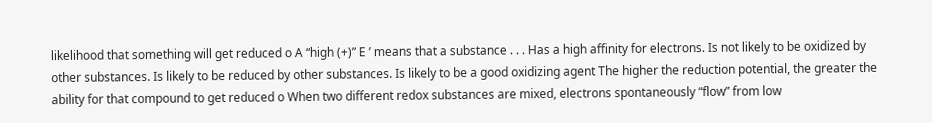likelihood that something will get reduced o A “high (+)” E ’ means that a substance . . . Has a high affinity for electrons. Is not likely to be oxidized by other substances. Is likely to be reduced by other substances. Is likely to be a good oxidizing agent The higher the reduction potential, the greater the ability for that compound to get reduced o When two different redox substances are mixed, electrons spontaneously “flow” from low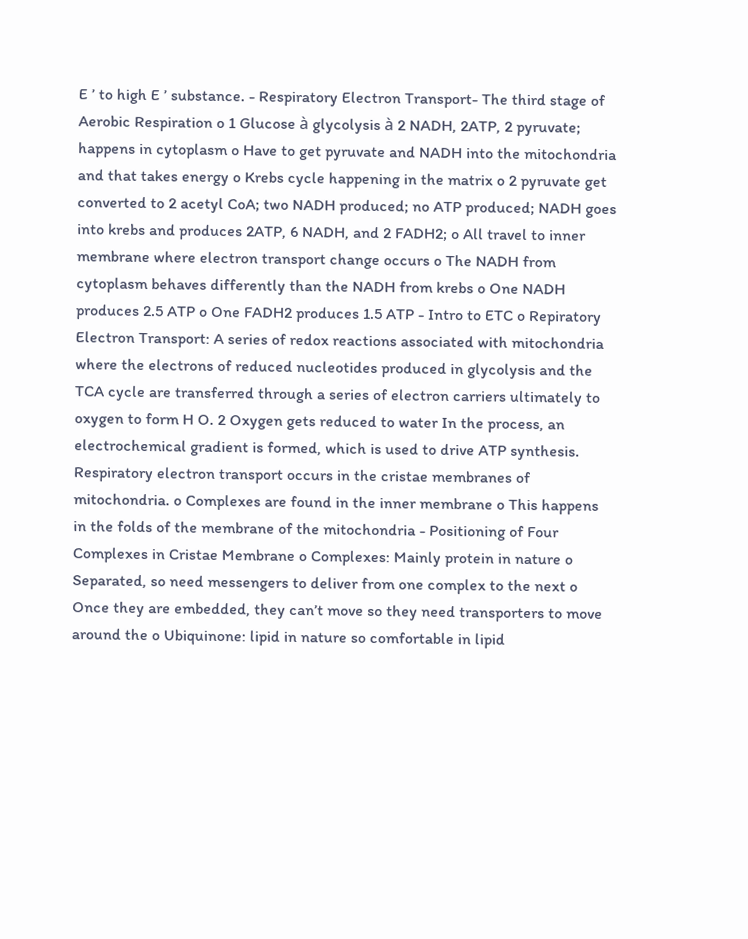E ’ to high E ’ substance. - Respiratory Electron Transport- The third stage of Aerobic Respiration o 1 Glucose à glycolysis à 2 NADH, 2ATP, 2 pyruvate; happens in cytoplasm o Have to get pyruvate and NADH into the mitochondria and that takes energy o Krebs cycle happening in the matrix o 2 pyruvate get converted to 2 acetyl CoA; two NADH produced; no ATP produced; NADH goes into krebs and produces 2ATP, 6 NADH, and 2 FADH2; o All travel to inner membrane where electron transport change occurs o The NADH from cytoplasm behaves differently than the NADH from krebs o One NADH produces 2.5 ATP o One FADH2 produces 1.5 ATP - Intro to ETC o Repiratory Electron Transport: A series of redox reactions associated with mitochondria where the electrons of reduced nucleotides produced in glycolysis and the TCA cycle are transferred through a series of electron carriers ultimately to oxygen to form H O. 2 Oxygen gets reduced to water In the process, an electrochemical gradient is formed, which is used to drive ATP synthesis. Respiratory electron transport occurs in the cristae membranes of mitochondria. o Complexes are found in the inner membrane o This happens in the folds of the membrane of the mitochondria - Positioning of Four Complexes in Cristae Membrane o Complexes: Mainly protein in nature o Separated, so need messengers to deliver from one complex to the next o Once they are embedded, they can’t move so they need transporters to move around the o Ubiquinone: lipid in nature so comfortable in lipid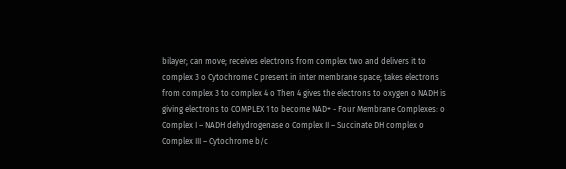bilayer; can move; receives electrons from complex two and delivers it to complex 3 o Cytochrome C present in inter membrane space; takes electrons from complex 3 to complex 4 o Then 4 gives the electrons to oxygen o NADH is giving electrons to COMPLEX 1 to become NAD+ - Four Membrane Complexes: o Complex I – NADH dehydrogenase o Complex II – Succinate DH complex o Complex III – Cytochrome b/c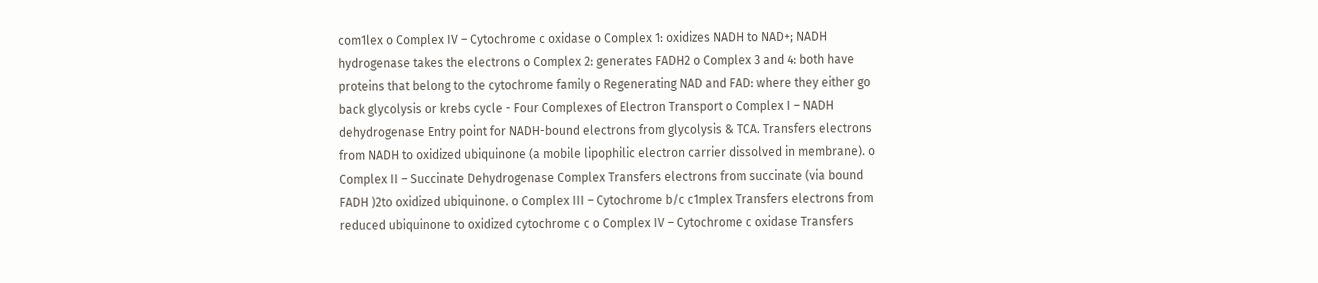com1lex o Complex IV – Cytochrome c oxidase o Complex 1: oxidizes NADH to NAD+; NADH hydrogenase takes the electrons o Complex 2: generates FADH2 o Complex 3 and 4: both have proteins that belong to the cytochrome family o Regenerating NAD and FAD: where they either go back glycolysis or krebs cycle - Four Complexes of Electron Transport o Complex I – NADH dehydrogenase Entry point for NADH-bound electrons from glycolysis & TCA. Transfers electrons from NADH to oxidized ubiquinone (a mobile lipophilic electron carrier dissolved in membrane). o Complex II – Succinate Dehydrogenase Complex Transfers electrons from succinate (via bound FADH )2to oxidized ubiquinone. o Complex III – Cytochrome b/c c1mplex Transfers electrons from reduced ubiquinone to oxidized cytochrome c o Complex IV – Cytochrome c oxidase Transfers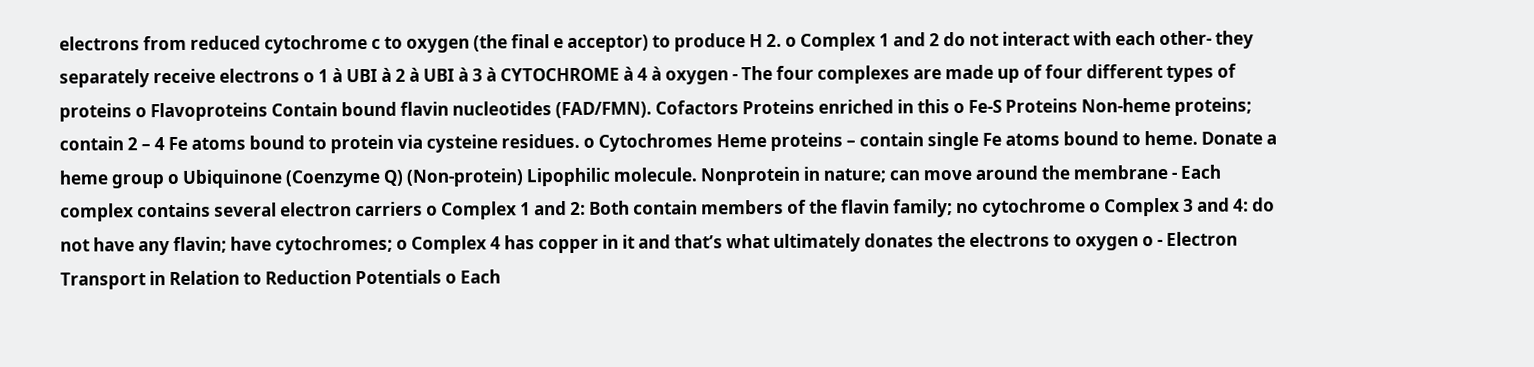electrons from reduced cytochrome c to oxygen (the final e acceptor) to produce H 2. o Complex 1 and 2 do not interact with each other- they separately receive electrons o 1 à UBI à 2 à UBI à 3 à CYTOCHROME à 4 à oxygen - The four complexes are made up of four different types of proteins o Flavoproteins Contain bound flavin nucleotides (FAD/FMN). Cofactors Proteins enriched in this o Fe-S Proteins Non-heme proteins; contain 2 – 4 Fe atoms bound to protein via cysteine residues. o Cytochromes Heme proteins – contain single Fe atoms bound to heme. Donate a heme group o Ubiquinone (Coenzyme Q) (Non-protein) Lipophilic molecule. Nonprotein in nature; can move around the membrane - Each complex contains several electron carriers o Complex 1 and 2: Both contain members of the flavin family; no cytochrome o Complex 3 and 4: do not have any flavin; have cytochromes; o Complex 4 has copper in it and that’s what ultimately donates the electrons to oxygen o - Electron Transport in Relation to Reduction Potentials o Each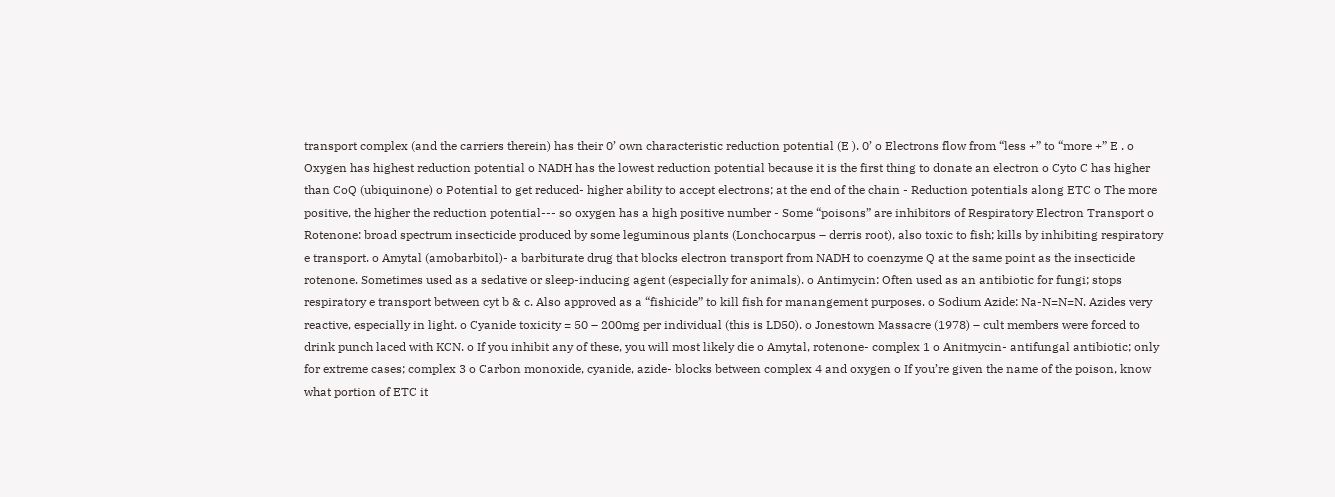transport complex (and the carriers therein) has their 0’ own characteristic reduction potential (E ). 0’ o Electrons flow from “less +” to “more +” E . o Oxygen has highest reduction potential o NADH has the lowest reduction potential because it is the first thing to donate an electron o Cyto C has higher than CoQ (ubiquinone) o Potential to get reduced- higher ability to accept electrons; at the end of the chain - Reduction potentials along ETC o The more positive, the higher the reduction potential--- so oxygen has a high positive number - Some “poisons” are inhibitors of Respiratory Electron Transport o Rotenone: broad spectrum insecticide produced by some leguminous plants (Lonchocarpus – derris root), also toxic to fish; kills by inhibiting respiratory e transport. o Amytal (amobarbitol)- a barbiturate drug that blocks electron transport from NADH to coenzyme Q at the same point as the insecticide rotenone. Sometimes used as a sedative or sleep-inducing agent (especially for animals). o Antimycin: Often used as an antibiotic for fungi; stops respiratory e transport between cyt b & c. Also approved as a “fishicide” to kill fish for manangement purposes. o Sodium Azide: Na-N=N=N. Azides very reactive, especially in light. o Cyanide toxicity = 50 – 200mg per individual (this is LD50). o Jonestown Massacre (1978) – cult members were forced to drink punch laced with KCN. o If you inhibit any of these, you will most likely die o Amytal, rotenone- complex 1 o Anitmycin- antifungal antibiotic; only for extreme cases; complex 3 o Carbon monoxide, cyanide, azide- blocks between complex 4 and oxygen o If you’re given the name of the poison, know what portion of ETC it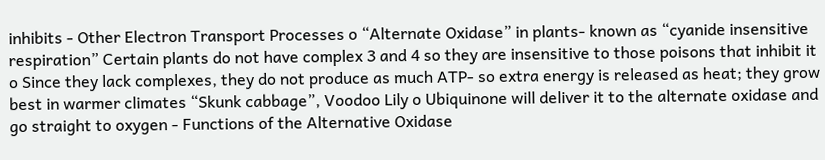inhibits - Other Electron Transport Processes o “Alternate Oxidase” in plants- known as “cyanide insensitive respiration” Certain plants do not have complex 3 and 4 so they are insensitive to those poisons that inhibit it o Since they lack complexes, they do not produce as much ATP- so extra energy is released as heat; they grow best in warmer climates “Skunk cabbage”, Voodoo Lily o Ubiquinone will deliver it to the alternate oxidase and go straight to oxygen - Functions of the Alternative Oxidase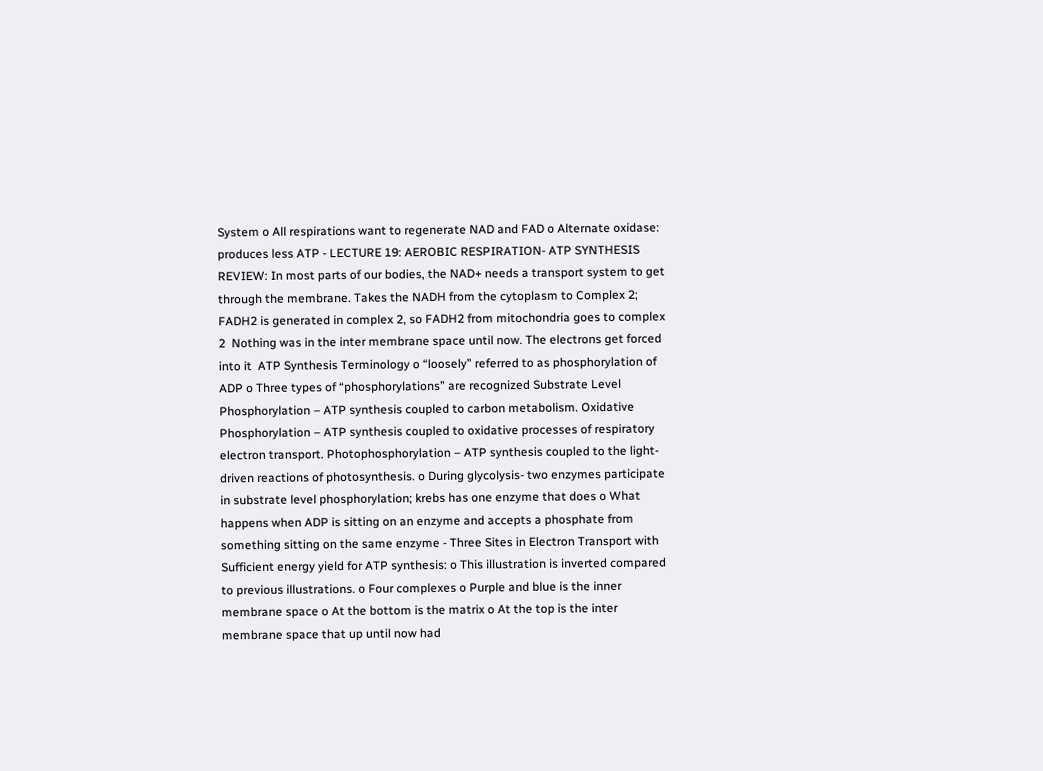System o All respirations want to regenerate NAD and FAD o Alternate oxidase: produces less ATP - LECTURE 19: AEROBIC RESPIRATION- ATP SYNTHESIS  REVIEW: In most parts of our bodies, the NAD+ needs a transport system to get through the membrane. Takes the NADH from the cytoplasm to Complex 2; FADH2 is generated in complex 2, so FADH2 from mitochondria goes to complex 2  Nothing was in the inter membrane space until now. The electrons get forced into it  ATP Synthesis Terminology o “loosely” referred to as phosphorylation of ADP o Three types of “phosphorylations” are recognized Substrate Level Phosphorylation – ATP synthesis coupled to carbon metabolism. Oxidative Phosphorylation – ATP synthesis coupled to oxidative processes of respiratory electron transport. Photophosphorylation – ATP synthesis coupled to the light-driven reactions of photosynthesis. o During glycolysis- two enzymes participate in substrate level phosphorylation; krebs has one enzyme that does o What happens when ADP is sitting on an enzyme and accepts a phosphate from something sitting on the same enzyme - Three Sites in Electron Transport with Sufficient energy yield for ATP synthesis: o This illustration is inverted compared to previous illustrations. o Four complexes o Purple and blue is the inner membrane space o At the bottom is the matrix o At the top is the inter membrane space that up until now had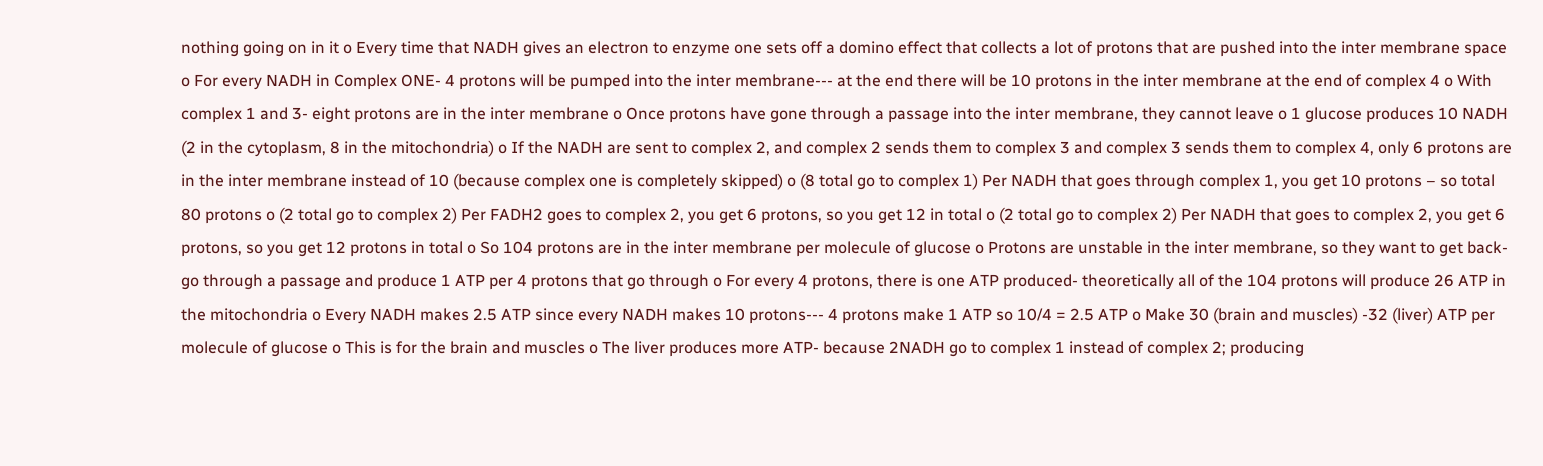nothing going on in it o Every time that NADH gives an electron to enzyme one sets off a domino effect that collects a lot of protons that are pushed into the inter membrane space o For every NADH in Complex ONE- 4 protons will be pumped into the inter membrane--- at the end there will be 10 protons in the inter membrane at the end of complex 4 o With complex 1 and 3- eight protons are in the inter membrane o Once protons have gone through a passage into the inter membrane, they cannot leave o 1 glucose produces 10 NADH (2 in the cytoplasm, 8 in the mitochondria) o If the NADH are sent to complex 2, and complex 2 sends them to complex 3 and complex 3 sends them to complex 4, only 6 protons are in the inter membrane instead of 10 (because complex one is completely skipped) o (8 total go to complex 1) Per NADH that goes through complex 1, you get 10 protons – so total 80 protons o (2 total go to complex 2) Per FADH2 goes to complex 2, you get 6 protons, so you get 12 in total o (2 total go to complex 2) Per NADH that goes to complex 2, you get 6 protons, so you get 12 protons in total o So 104 protons are in the inter membrane per molecule of glucose o Protons are unstable in the inter membrane, so they want to get back- go through a passage and produce 1 ATP per 4 protons that go through o For every 4 protons, there is one ATP produced- theoretically all of the 104 protons will produce 26 ATP in the mitochondria o Every NADH makes 2.5 ATP since every NADH makes 10 protons--- 4 protons make 1 ATP so 10/4 = 2.5 ATP o Make 30 (brain and muscles) -32 (liver) ATP per molecule of glucose o This is for the brain and muscles o The liver produces more ATP- because 2NADH go to complex 1 instead of complex 2; producing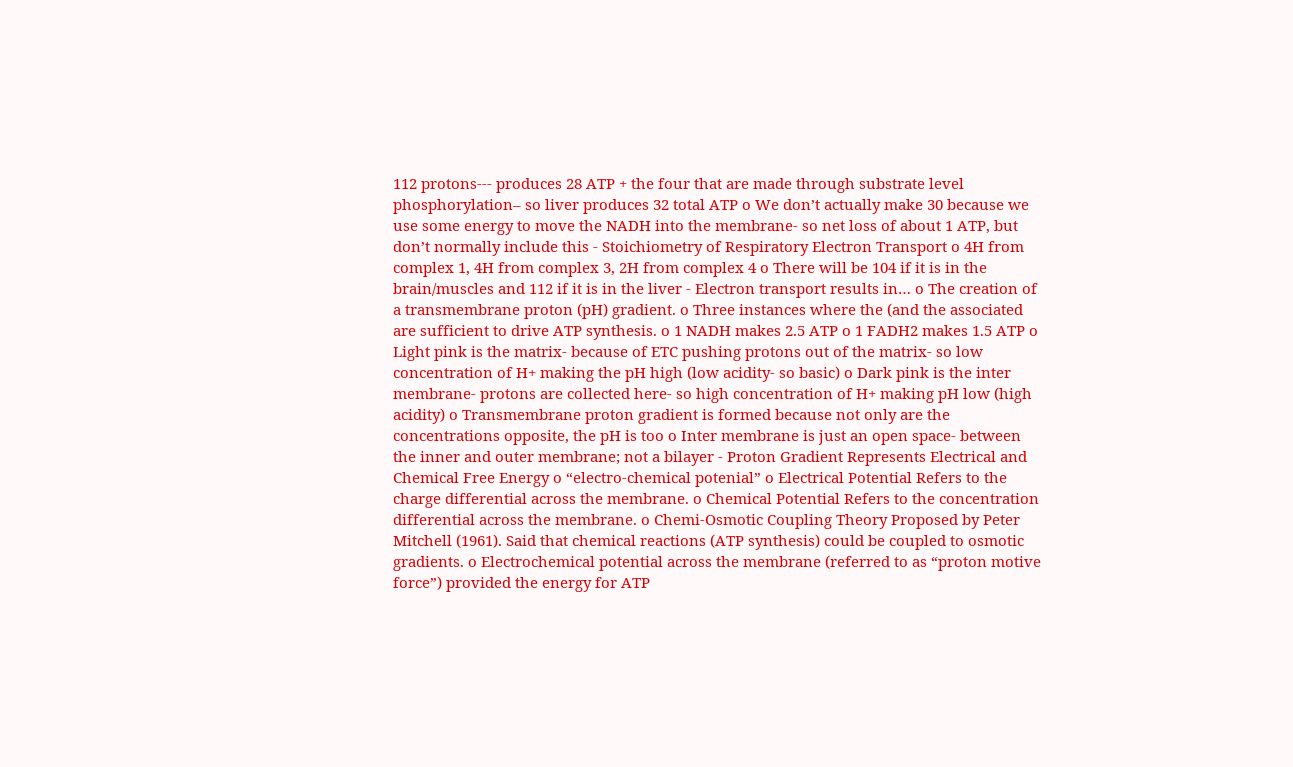112 protons--- produces 28 ATP + the four that are made through substrate level phosphorylation– so liver produces 32 total ATP o We don’t actually make 30 because we use some energy to move the NADH into the membrane- so net loss of about 1 ATP, but don’t normally include this - Stoichiometry of Respiratory Electron Transport o 4H from complex 1, 4H from complex 3, 2H from complex 4 o There will be 104 if it is in the brain/muscles and 112 if it is in the liver - Electron transport results in… o The creation of a transmembrane proton (pH) gradient. o Three instances where the (and the associated are sufficient to drive ATP synthesis. o 1 NADH makes 2.5 ATP o 1 FADH2 makes 1.5 ATP o Light pink is the matrix- because of ETC pushing protons out of the matrix- so low concentration of H+ making the pH high (low acidity- so basic) o Dark pink is the inter membrane- protons are collected here- so high concentration of H+ making pH low (high acidity) o Transmembrane proton gradient is formed because not only are the concentrations opposite, the pH is too o Inter membrane is just an open space- between the inner and outer membrane; not a bilayer - Proton Gradient Represents Electrical and Chemical Free Energy o “electro-chemical potenial” o Electrical Potential Refers to the charge differential across the membrane. o Chemical Potential Refers to the concentration differential across the membrane. o Chemi-Osmotic Coupling Theory Proposed by Peter Mitchell (1961). Said that chemical reactions (ATP synthesis) could be coupled to osmotic gradients. o Electrochemical potential across the membrane (referred to as “proton motive force”) provided the energy for ATP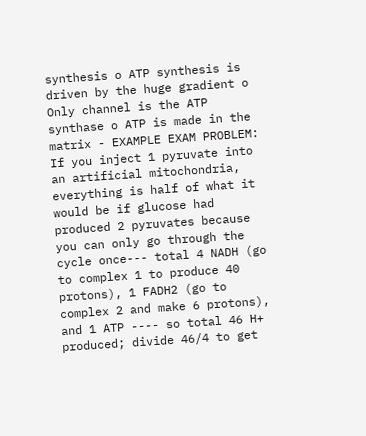synthesis o ATP synthesis is driven by the huge gradient o Only channel is the ATP synthase o ATP is made in the matrix - EXAMPLE EXAM PROBLEM: If you inject 1 pyruvate into an artificial mitochondria, everything is half of what it would be if glucose had produced 2 pyruvates because you can only go through the cycle once--- total 4 NADH (go to complex 1 to produce 40 protons), 1 FADH2 (go to complex 2 and make 6 protons), and 1 ATP ---- so total 46 H+ produced; divide 46/4 to get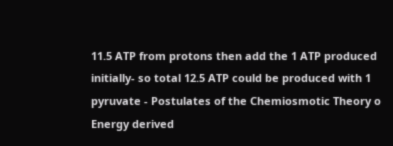11.5 ATP from protons then add the 1 ATP produced initially- so total 12.5 ATP could be produced with 1 pyruvate - Postulates of the Chemiosmotic Theory o Energy derived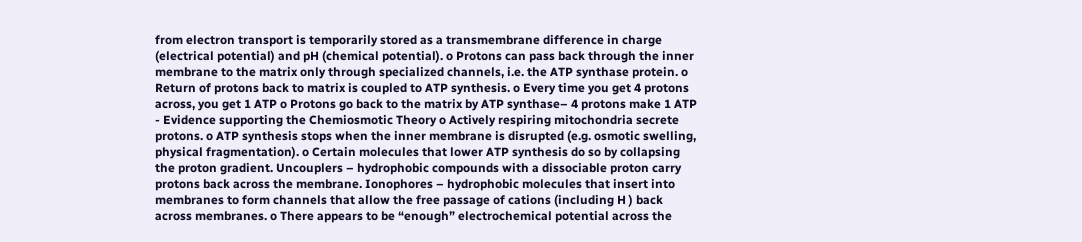from electron transport is temporarily stored as a transmembrane difference in charge (electrical potential) and pH (chemical potential). o Protons can pass back through the inner membrane to the matrix only through specialized channels, i.e. the ATP synthase protein. o Return of protons back to matrix is coupled to ATP synthesis. o Every time you get 4 protons across, you get 1 ATP o Protons go back to the matrix by ATP synthase– 4 protons make 1 ATP - Evidence supporting the Chemiosmotic Theory o Actively respiring mitochondria secrete protons. o ATP synthesis stops when the inner membrane is disrupted (e.g. osmotic swelling, physical fragmentation). o Certain molecules that lower ATP synthesis do so by collapsing the proton gradient. Uncouplers – hydrophobic compounds with a dissociable proton carry protons back across the membrane. Ionophores – hydrophobic molecules that insert into membranes to form channels that allow the free passage of cations (including H ) back across membranes. o There appears to be “enough” electrochemical potential across the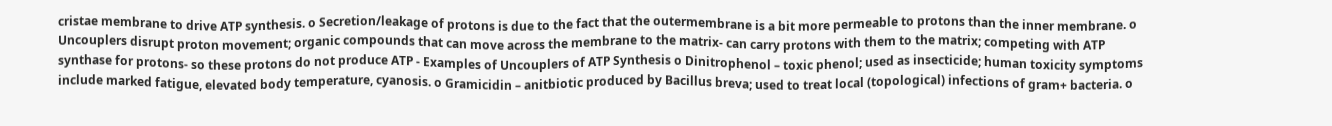cristae membrane to drive ATP synthesis. o Secretion/leakage of protons is due to the fact that the outermembrane is a bit more permeable to protons than the inner membrane. o Uncouplers disrupt proton movement; organic compounds that can move across the membrane to the matrix- can carry protons with them to the matrix; competing with ATP synthase for protons- so these protons do not produce ATP - Examples of Uncouplers of ATP Synthesis o Dinitrophenol – toxic phenol; used as insecticide; human toxicity symptoms include marked fatigue, elevated body temperature, cyanosis. o Gramicidin – anitbiotic produced by Bacillus breva; used to treat local (topological) infections of gram+ bacteria. o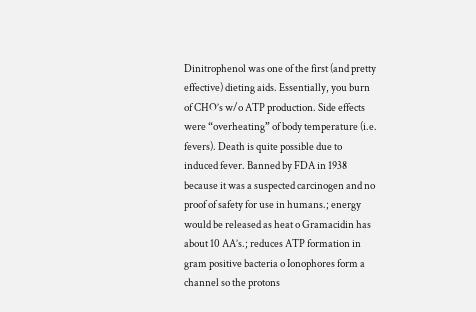Dinitrophenol was one of the first (and pretty effective) dieting aids. Essentially, you burn of CHO’s w/o ATP production. Side effects were “overheating” of body temperature (i.e. fevers). Death is quite possible due to induced fever. Banned by FDA in 1938 because it was a suspected carcinogen and no proof of safety for use in humans.; energy would be released as heat o Gramacidin has about 10 AA’s.; reduces ATP formation in gram positive bacteria o Ionophores form a channel so the protons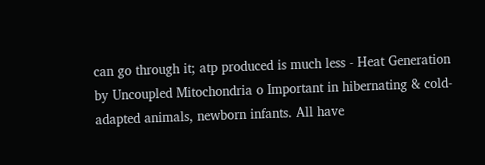can go through it; atp produced is much less - Heat Generation by Uncoupled Mitochondria o Important in hibernating & cold-adapted animals, newborn infants. All have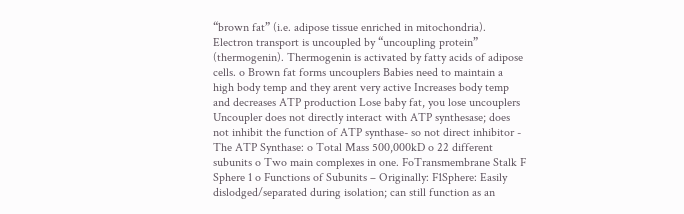“brown fat” (i.e. adipose tissue enriched in mitochondria). Electron transport is uncoupled by “uncoupling protein” (thermogenin). Thermogenin is activated by fatty acids of adipose cells. o Brown fat forms uncouplers Babies need to maintain a high body temp and they arent very active Increases body temp and decreases ATP production Lose baby fat, you lose uncouplers Uncoupler does not directly interact with ATP synthesase; does not inhibit the function of ATP synthase- so not direct inhibitor - The ATP Synthase: o Total Mass 500,000kD o 22 different subunits o Two main complexes in one. FoTransmembrane Stalk F Sphere 1 o Functions of Subunits – Originally: F1Sphere: Easily dislodged/separated during isolation; can still function as an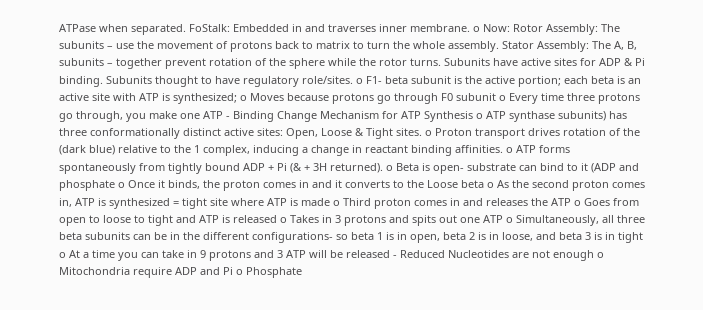ATPase when separated. FoStalk: Embedded in and traverses inner membrane. o Now: Rotor Assembly: The subunits – use the movement of protons back to matrix to turn the whole assembly. Stator Assembly: The A, B, subunits – together prevent rotation of the sphere while the rotor turns. Subunits have active sites for ADP & Pi binding. Subunits thought to have regulatory role/sites. o F1- beta subunit is the active portion; each beta is an active site with ATP is synthesized; o Moves because protons go through F0 subunit o Every time three protons go through, you make one ATP - Binding Change Mechanism for ATP Synthesis o ATP synthase subunits) has three conformationally distinct active sites: Open, Loose & Tight sites. o Proton transport drives rotation of the (dark blue) relative to the 1 complex, inducing a change in reactant binding affinities. o ATP forms spontaneously from tightly bound ADP + Pi (& + 3H returned). o Beta is open- substrate can bind to it (ADP and phosphate o Once it binds, the proton comes in and it converts to the Loose beta o As the second proton comes in, ATP is synthesized = tight site where ATP is made o Third proton comes in and releases the ATP o Goes from open to loose to tight and ATP is released o Takes in 3 protons and spits out one ATP o Simultaneously, all three beta subunits can be in the different configurations- so beta 1 is in open, beta 2 is in loose, and beta 3 is in tight o At a time you can take in 9 protons and 3 ATP will be released - Reduced Nucleotides are not enough o Mitochondria require ADP and Pi o Phosphate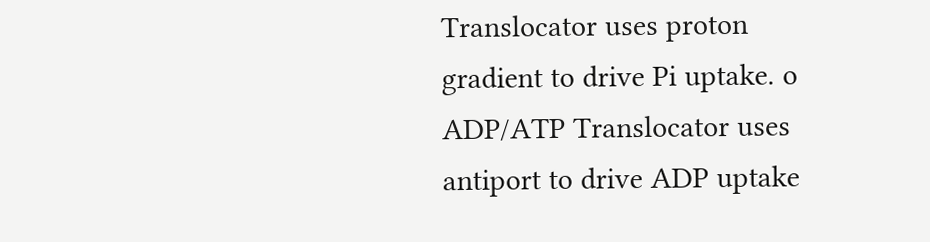Translocator uses proton gradient to drive Pi uptake. o ADP/ATP Translocator uses antiport to drive ADP uptake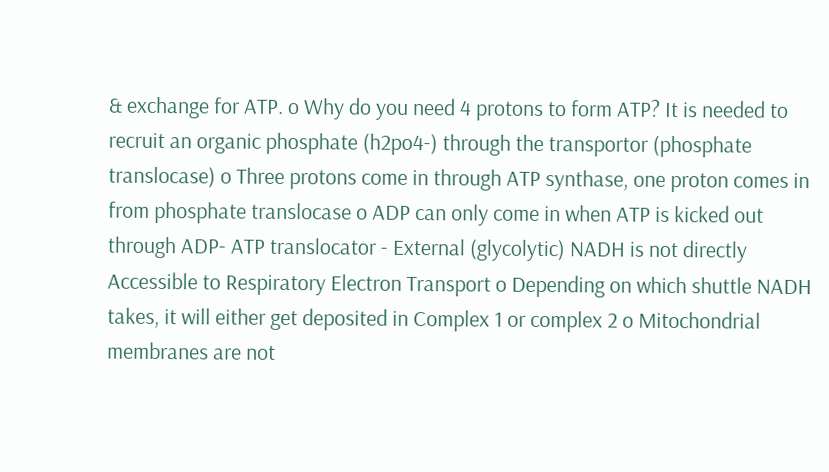& exchange for ATP. o Why do you need 4 protons to form ATP? It is needed to recruit an organic phosphate (h2po4-) through the transportor (phosphate translocase) o Three protons come in through ATP synthase, one proton comes in from phosphate translocase o ADP can only come in when ATP is kicked out through ADP- ATP translocator - External (glycolytic) NADH is not directly Accessible to Respiratory Electron Transport o Depending on which shuttle NADH takes, it will either get deposited in Complex 1 or complex 2 o Mitochondrial membranes are not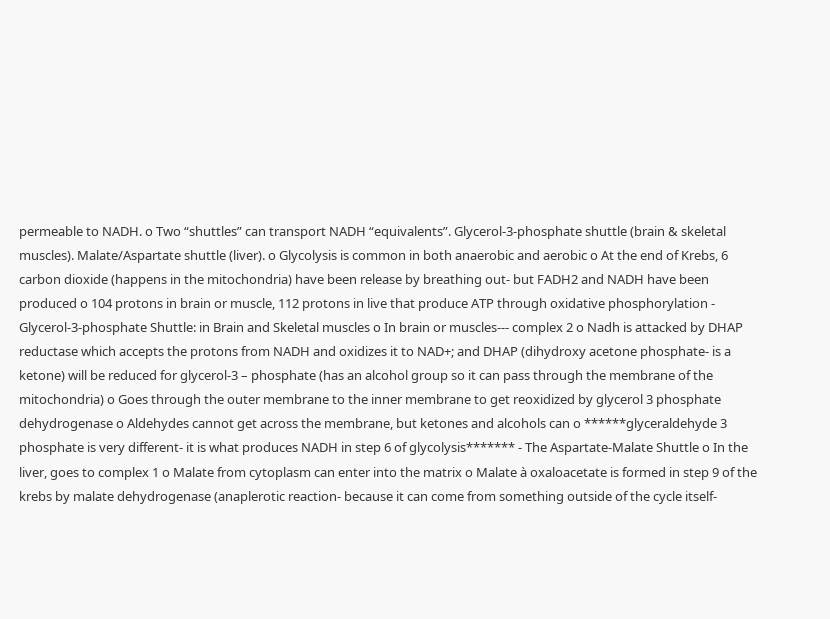permeable to NADH. o Two “shuttles” can transport NADH “equivalents”. Glycerol-3-phosphate shuttle (brain & skeletal muscles). Malate/Aspartate shuttle (liver). o Glycolysis is common in both anaerobic and aerobic o At the end of Krebs, 6 carbon dioxide (happens in the mitochondria) have been release by breathing out- but FADH2 and NADH have been produced o 104 protons in brain or muscle, 112 protons in live that produce ATP through oxidative phosphorylation - Glycerol-3-phosphate Shuttle: in Brain and Skeletal muscles o In brain or muscles--- complex 2 o Nadh is attacked by DHAP reductase which accepts the protons from NADH and oxidizes it to NAD+; and DHAP (dihydroxy acetone phosphate- is a ketone) will be reduced for glycerol-3 – phosphate (has an alcohol group so it can pass through the membrane of the mitochondria) o Goes through the outer membrane to the inner membrane to get reoxidized by glycerol 3 phosphate dehydrogenase o Aldehydes cannot get across the membrane, but ketones and alcohols can o ******glyceraldehyde 3 phosphate is very different- it is what produces NADH in step 6 of glycolysis******* - The Aspartate-Malate Shuttle o In the liver, goes to complex 1 o Malate from cytoplasm can enter into the matrix o Malate à oxaloacetate is formed in step 9 of the krebs by malate dehydrogenase (anaplerotic reaction- because it can come from something outside of the cycle itself-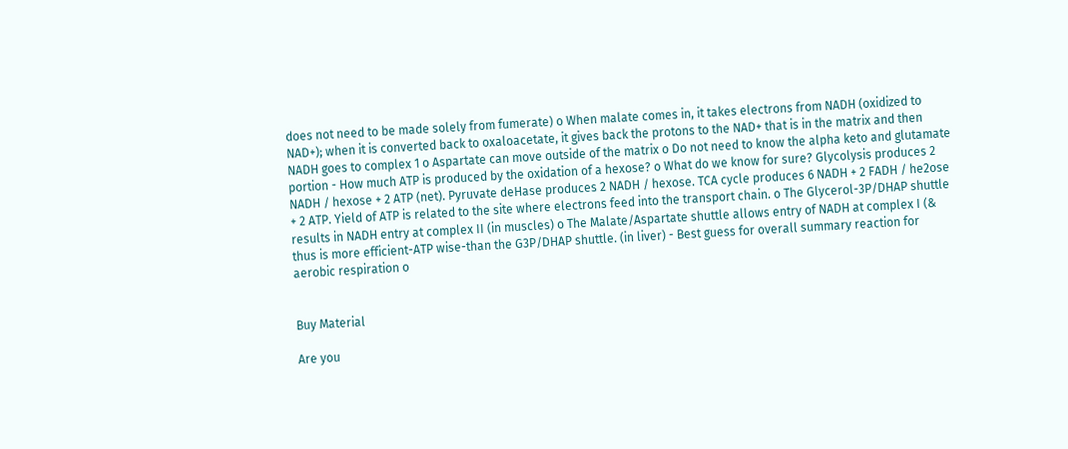does not need to be made solely from fumerate) o When malate comes in, it takes electrons from NADH (oxidized to NAD+); when it is converted back to oxaloacetate, it gives back the protons to the NAD+ that is in the matrix and then NADH goes to complex 1 o Aspartate can move outside of the matrix o Do not need to know the alpha keto and glutamate portion - How much ATP is produced by the oxidation of a hexose? o What do we know for sure? Glycolysis produces 2 NADH / hexose + 2 ATP (net). Pyruvate deHase produces 2 NADH / hexose. TCA cycle produces 6 NADH + 2 FADH / he2ose + 2 ATP. Yield of ATP is related to the site where electrons feed into the transport chain. o The Glycerol-3P/DHAP shuttle results in NADH entry at complex II (in muscles) o The Malate/Aspartate shuttle allows entry of NADH at complex I (& thus is more efficient-ATP wise-than the G3P/DHAP shuttle. (in liver) - Best guess for overall summary reaction for aerobic respiration o


Buy Material

Are you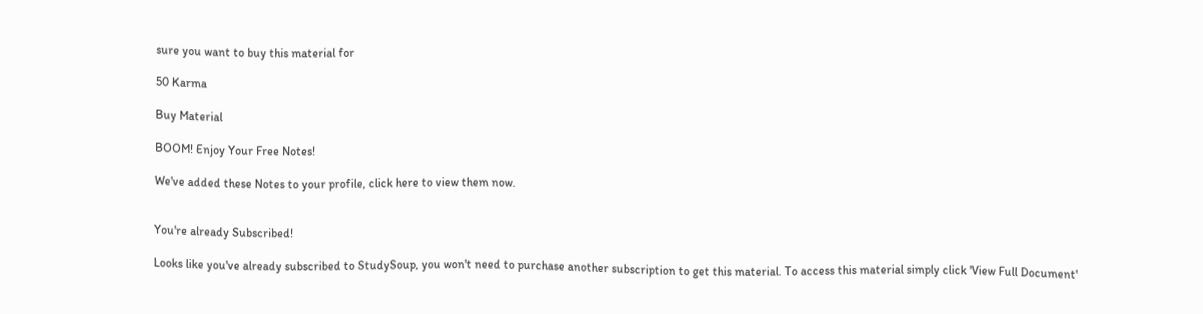sure you want to buy this material for

50 Karma

Buy Material

BOOM! Enjoy Your Free Notes!

We've added these Notes to your profile, click here to view them now.


You're already Subscribed!

Looks like you've already subscribed to StudySoup, you won't need to purchase another subscription to get this material. To access this material simply click 'View Full Document'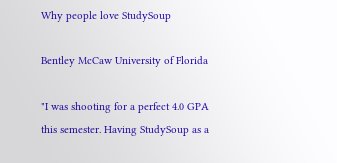Why people love StudySoup

Bentley McCaw University of Florida

"I was shooting for a perfect 4.0 GPA this semester. Having StudySoup as a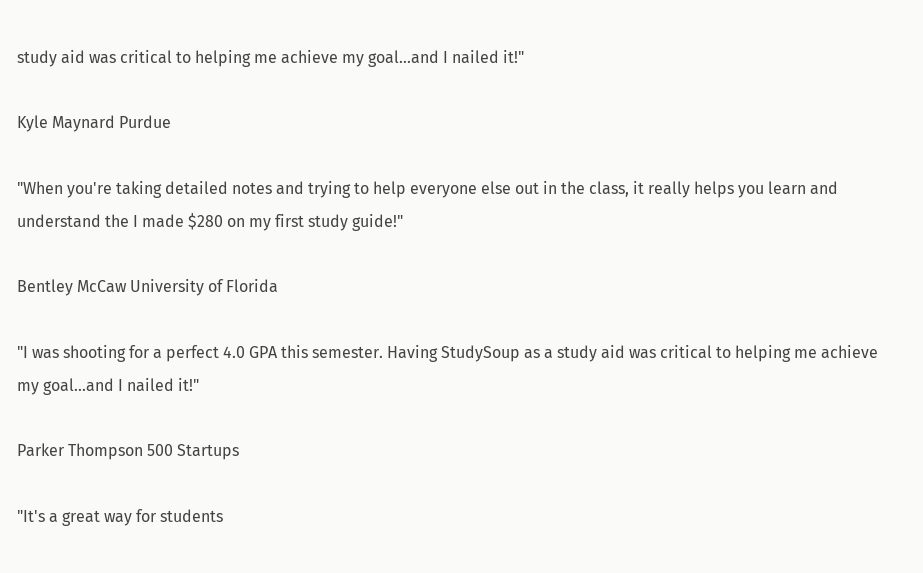study aid was critical to helping me achieve my goal...and I nailed it!"

Kyle Maynard Purdue

"When you're taking detailed notes and trying to help everyone else out in the class, it really helps you learn and understand the I made $280 on my first study guide!"

Bentley McCaw University of Florida

"I was shooting for a perfect 4.0 GPA this semester. Having StudySoup as a study aid was critical to helping me achieve my goal...and I nailed it!"

Parker Thompson 500 Startups

"It's a great way for students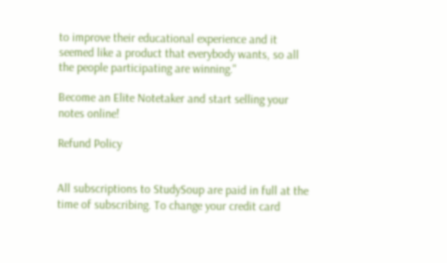to improve their educational experience and it seemed like a product that everybody wants, so all the people participating are winning."

Become an Elite Notetaker and start selling your notes online!

Refund Policy


All subscriptions to StudySoup are paid in full at the time of subscribing. To change your credit card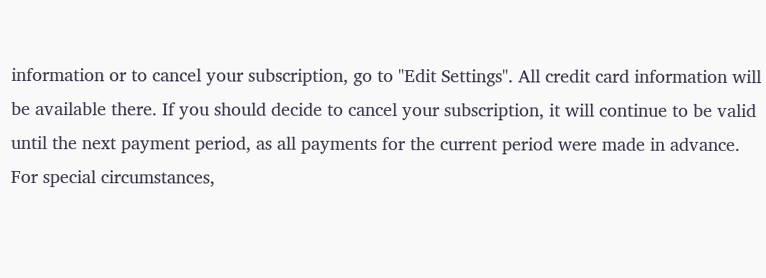information or to cancel your subscription, go to "Edit Settings". All credit card information will be available there. If you should decide to cancel your subscription, it will continue to be valid until the next payment period, as all payments for the current period were made in advance. For special circumstances,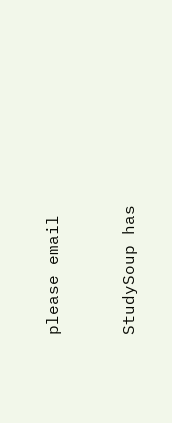please email


StudySoup has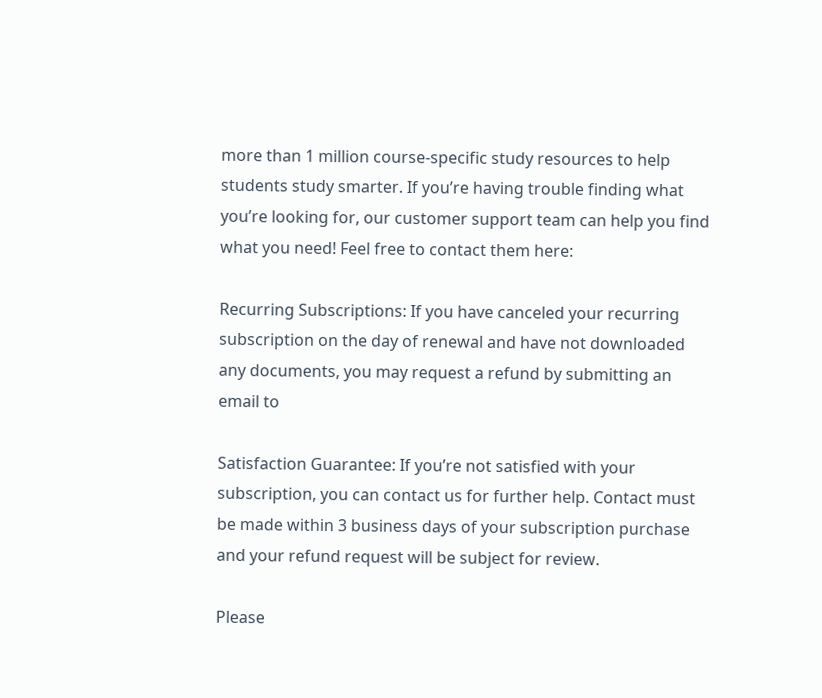more than 1 million course-specific study resources to help students study smarter. If you’re having trouble finding what you’re looking for, our customer support team can help you find what you need! Feel free to contact them here:

Recurring Subscriptions: If you have canceled your recurring subscription on the day of renewal and have not downloaded any documents, you may request a refund by submitting an email to

Satisfaction Guarantee: If you’re not satisfied with your subscription, you can contact us for further help. Contact must be made within 3 business days of your subscription purchase and your refund request will be subject for review.

Please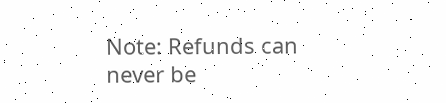Note: Refunds can never be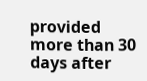provided more than 30 days after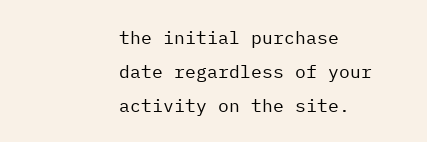the initial purchase date regardless of your activity on the site.